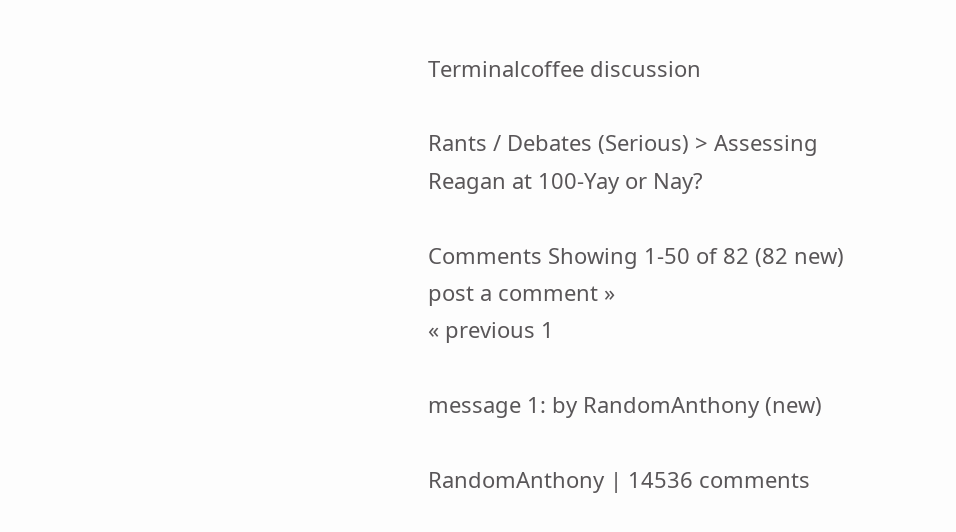Terminalcoffee discussion

Rants / Debates (Serious) > Assessing Reagan at 100-Yay or Nay?

Comments Showing 1-50 of 82 (82 new)    post a comment »
« previous 1

message 1: by RandomAnthony (new)

RandomAnthony | 14536 comments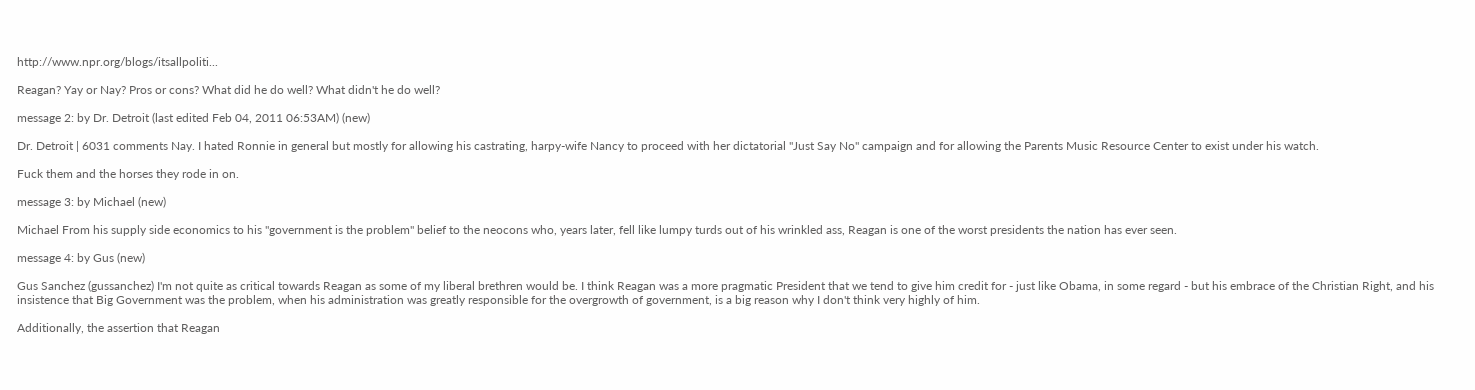http://www.npr.org/blogs/itsallpoliti...

Reagan? Yay or Nay? Pros or cons? What did he do well? What didn't he do well?

message 2: by Dr. Detroit (last edited Feb 04, 2011 06:53AM) (new)

Dr. Detroit | 6031 comments Nay. I hated Ronnie in general but mostly for allowing his castrating, harpy-wife Nancy to proceed with her dictatorial "Just Say No" campaign and for allowing the Parents Music Resource Center to exist under his watch.

Fuck them and the horses they rode in on.

message 3: by Michael (new)

Michael From his supply side economics to his "government is the problem" belief to the neocons who, years later, fell like lumpy turds out of his wrinkled ass, Reagan is one of the worst presidents the nation has ever seen.

message 4: by Gus (new)

Gus Sanchez (gussanchez) I'm not quite as critical towards Reagan as some of my liberal brethren would be. I think Reagan was a more pragmatic President that we tend to give him credit for - just like Obama, in some regard - but his embrace of the Christian Right, and his insistence that Big Government was the problem, when his administration was greatly responsible for the overgrowth of government, is a big reason why I don't think very highly of him.

Additionally, the assertion that Reagan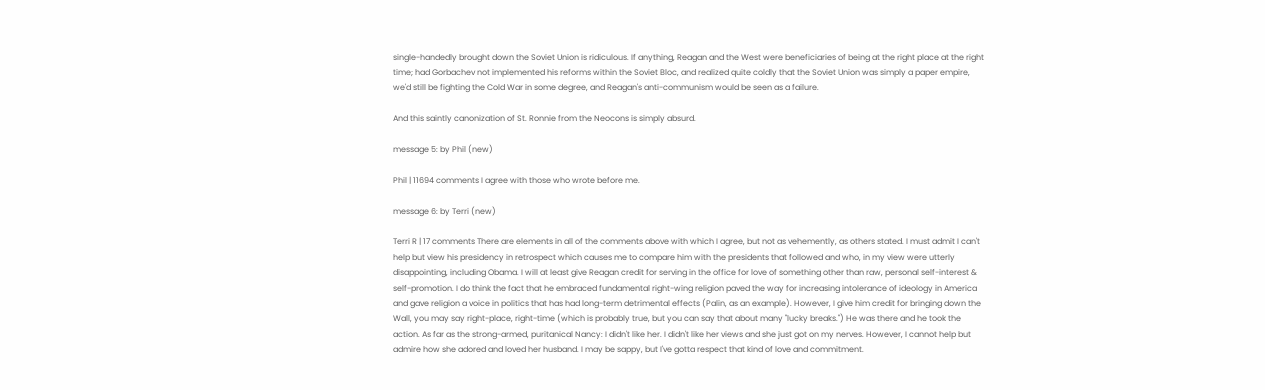single-handedly brought down the Soviet Union is ridiculous. If anything, Reagan and the West were beneficiaries of being at the right place at the right time; had Gorbachev not implemented his reforms within the Soviet Bloc, and realized quite coldly that the Soviet Union was simply a paper empire, we'd still be fighting the Cold War in some degree, and Reagan's anti-communism would be seen as a failure.

And this saintly canonization of St. Ronnie from the Neocons is simply absurd.

message 5: by Phil (new)

Phil | 11694 comments I agree with those who wrote before me.

message 6: by Terri (new)

Terri R | 17 comments There are elements in all of the comments above with which I agree, but not as vehemently, as others stated. I must admit I can't help but view his presidency in retrospect which causes me to compare him with the presidents that followed and who, in my view were utterly disappointing, including Obama. I will at least give Reagan credit for serving in the office for love of something other than raw, personal self-interest & self-promotion. I do think the fact that he embraced fundamental right-wing religion paved the way for increasing intolerance of ideology in America and gave religion a voice in politics that has had long-term detrimental effects (Palin, as an example). However, I give him credit for bringing down the Wall, you may say right-place, right-time (which is probably true, but you can say that about many "lucky breaks.") He was there and he took the action. As far as the strong-armed, puritanical Nancy: I didn't like her. I didn't like her views and she just got on my nerves. However, I cannot help but admire how she adored and loved her husband. I may be sappy, but I've gotta respect that kind of love and commitment.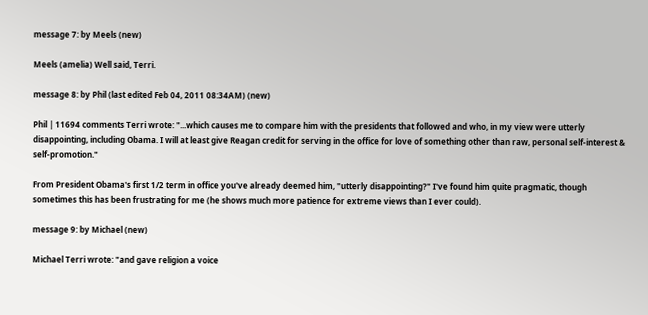message 7: by Meels (new)

Meels (amelia) Well said, Terri.

message 8: by Phil (last edited Feb 04, 2011 08:34AM) (new)

Phil | 11694 comments Terri wrote: "...which causes me to compare him with the presidents that followed and who, in my view were utterly disappointing, including Obama. I will at least give Reagan credit for serving in the office for love of something other than raw, personal self-interest & self-promotion."

From President Obama's first 1/2 term in office you've already deemed him, "utterly disappointing?" I've found him quite pragmatic, though sometimes this has been frustrating for me (he shows much more patience for extreme views than I ever could).

message 9: by Michael (new)

Michael Terri wrote: "and gave religion a voice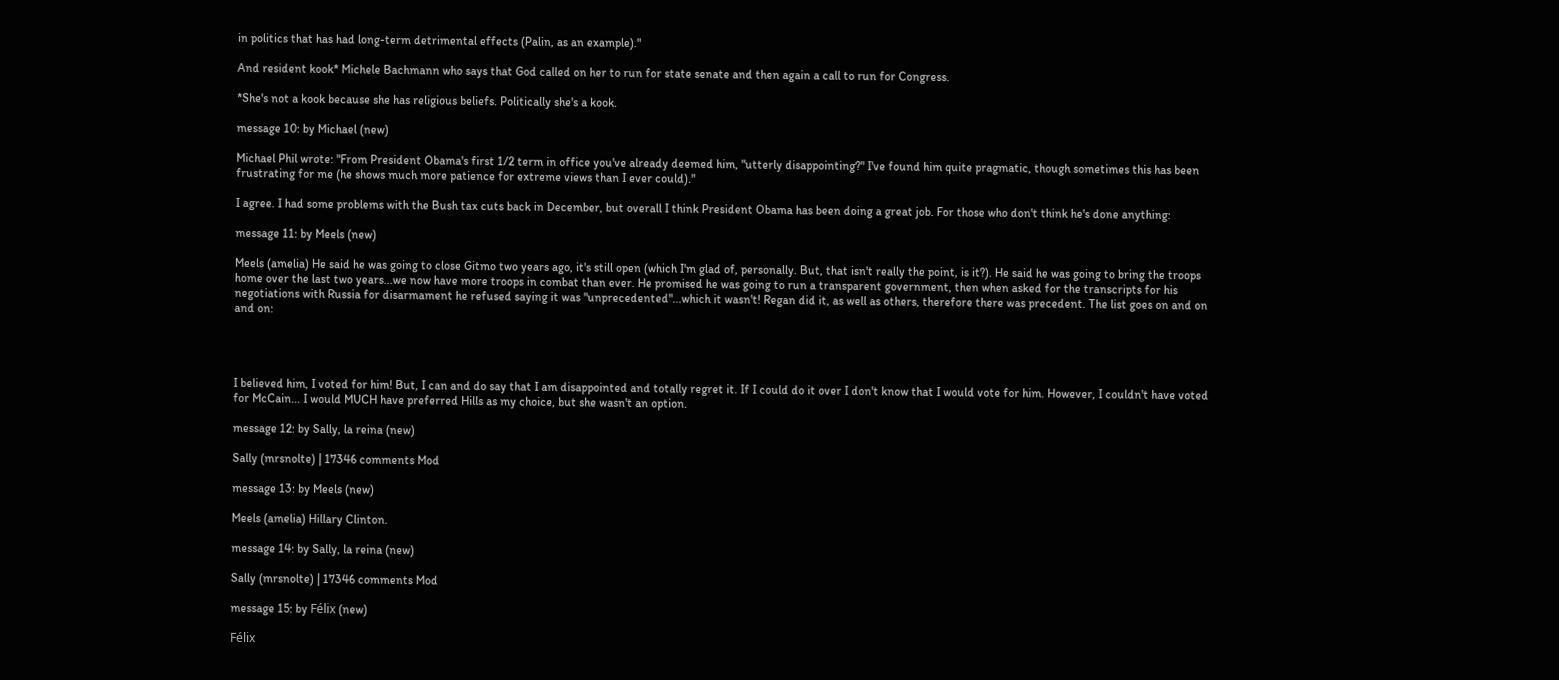in politics that has had long-term detrimental effects (Palin, as an example)."

And resident kook* Michele Bachmann who says that God called on her to run for state senate and then again a call to run for Congress.

*She's not a kook because she has religious beliefs. Politically she's a kook.

message 10: by Michael (new)

Michael Phil wrote: "From President Obama's first 1/2 term in office you've already deemed him, "utterly disappointing?" I've found him quite pragmatic, though sometimes this has been frustrating for me (he shows much more patience for extreme views than I ever could)."

I agree. I had some problems with the Bush tax cuts back in December, but overall I think President Obama has been doing a great job. For those who don't think he's done anything:

message 11: by Meels (new)

Meels (amelia) He said he was going to close Gitmo two years ago, it's still open (which I'm glad of, personally. But, that isn't really the point, is it?). He said he was going to bring the troops home over the last two years...we now have more troops in combat than ever. He promised he was going to run a transparent government, then when asked for the transcripts for his negotiations with Russia for disarmament he refused saying it was "unprecedented"...which it wasn't! Regan did it, as well as others, therefore there was precedent. The list goes on and on and on:




I believed him, I voted for him! But, I can and do say that I am disappointed and totally regret it. If I could do it over I don't know that I would vote for him. However, I couldn't have voted for McCain... I would MUCH have preferred Hills as my choice, but she wasn't an option.

message 12: by Sally, la reina (new)

Sally (mrsnolte) | 17346 comments Mod

message 13: by Meels (new)

Meels (amelia) Hillary Clinton.

message 14: by Sally, la reina (new)

Sally (mrsnolte) | 17346 comments Mod

message 15: by Félix (new)

Félix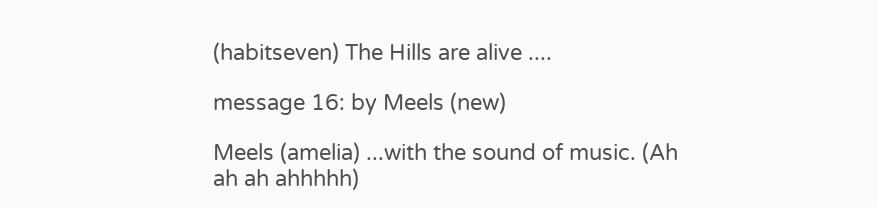(habitseven) The Hills are alive ....

message 16: by Meels (new)

Meels (amelia) ...with the sound of music. (Ah ah ah ahhhhh)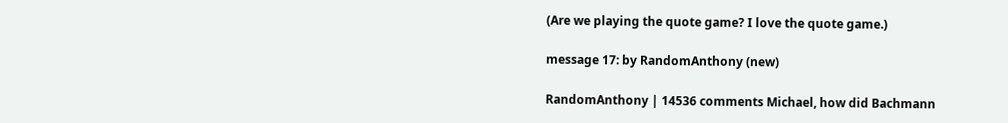(Are we playing the quote game? I love the quote game.)

message 17: by RandomAnthony (new)

RandomAnthony | 14536 comments Michael, how did Bachmann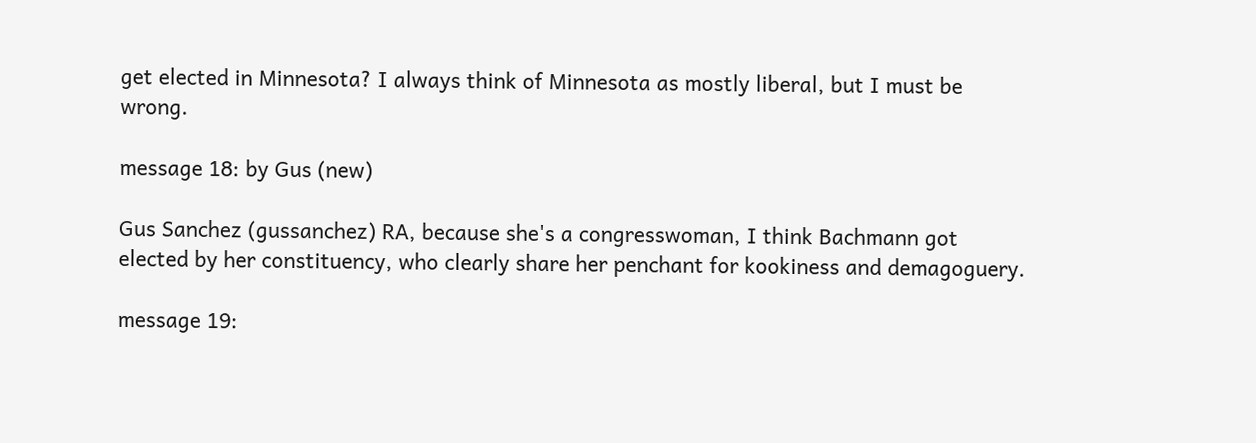get elected in Minnesota? I always think of Minnesota as mostly liberal, but I must be wrong.

message 18: by Gus (new)

Gus Sanchez (gussanchez) RA, because she's a congresswoman, I think Bachmann got elected by her constituency, who clearly share her penchant for kookiness and demagoguery.

message 19: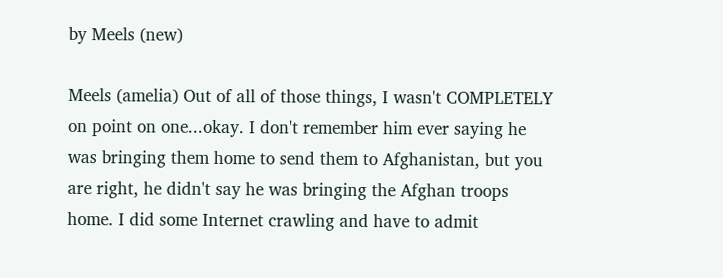by Meels (new)

Meels (amelia) Out of all of those things, I wasn't COMPLETELY on point on one...okay. I don't remember him ever saying he was bringing them home to send them to Afghanistan, but you are right, he didn't say he was bringing the Afghan troops home. I did some Internet crawling and have to admit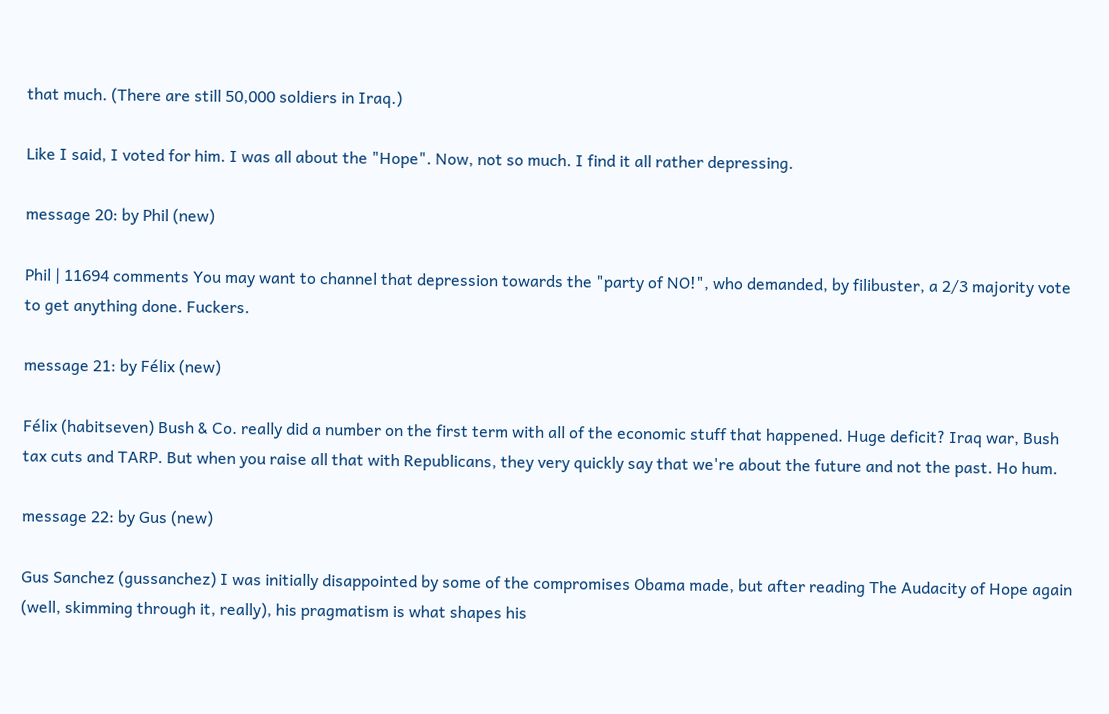that much. (There are still 50,000 soldiers in Iraq.)

Like I said, I voted for him. I was all about the "Hope". Now, not so much. I find it all rather depressing.

message 20: by Phil (new)

Phil | 11694 comments You may want to channel that depression towards the "party of NO!", who demanded, by filibuster, a 2/3 majority vote to get anything done. Fuckers.

message 21: by Félix (new)

Félix (habitseven) Bush & Co. really did a number on the first term with all of the economic stuff that happened. Huge deficit? Iraq war, Bush tax cuts and TARP. But when you raise all that with Republicans, they very quickly say that we're about the future and not the past. Ho hum.

message 22: by Gus (new)

Gus Sanchez (gussanchez) I was initially disappointed by some of the compromises Obama made, but after reading The Audacity of Hope again (well, skimming through it, really), his pragmatism is what shapes his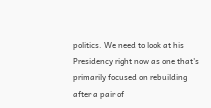politics. We need to look at his Presidency right now as one that's primarily focused on rebuilding after a pair of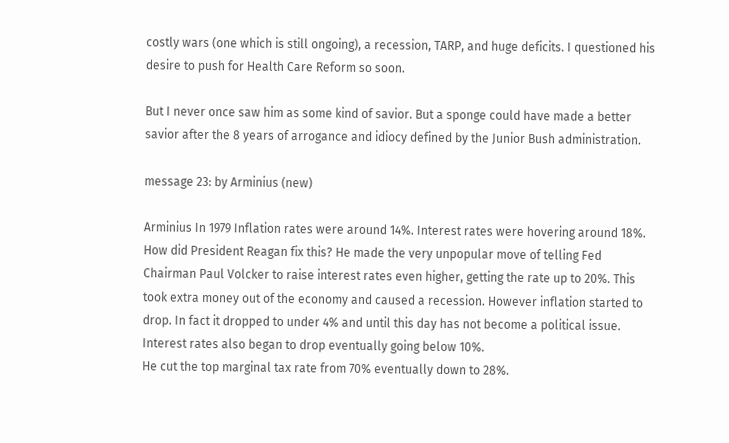costly wars (one which is still ongoing), a recession, TARP, and huge deficits. I questioned his desire to push for Health Care Reform so soon.

But I never once saw him as some kind of savior. But a sponge could have made a better savior after the 8 years of arrogance and idiocy defined by the Junior Bush administration.

message 23: by Arminius (new)

Arminius In 1979 Inflation rates were around 14%. Interest rates were hovering around 18%. How did President Reagan fix this? He made the very unpopular move of telling Fed Chairman Paul Volcker to raise interest rates even higher, getting the rate up to 20%. This took extra money out of the economy and caused a recession. However inflation started to drop. In fact it dropped to under 4% and until this day has not become a political issue. Interest rates also began to drop eventually going below 10%.
He cut the top marginal tax rate from 70% eventually down to 28%.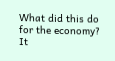What did this do for the economy? It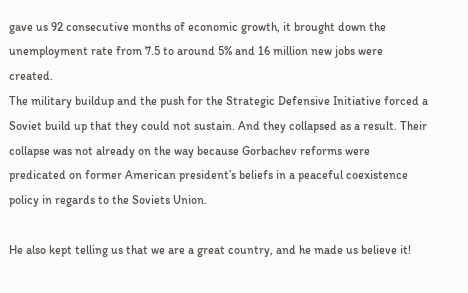gave us 92 consecutive months of economic growth, it brought down the unemployment rate from 7.5 to around 5% and 16 million new jobs were created.
The military buildup and the push for the Strategic Defensive Initiative forced a Soviet build up that they could not sustain. And they collapsed as a result. Their collapse was not already on the way because Gorbachev reforms were predicated on former American president’s beliefs in a peaceful coexistence policy in regards to the Soviets Union.

He also kept telling us that we are a great country, and he made us believe it!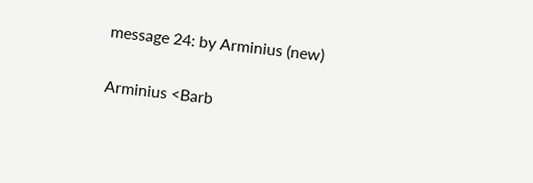message 24: by Arminius (new)

Arminius <Barb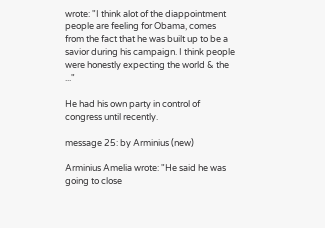wrote: "I think alot of the diappointment people are feeling for Obama, comes from the fact that he was built up to be a savior during his campaign. I think people were honestly expecting the world & the ..."

He had his own party in control of congress until recently.

message 25: by Arminius (new)

Arminius Amelia wrote: "He said he was going to close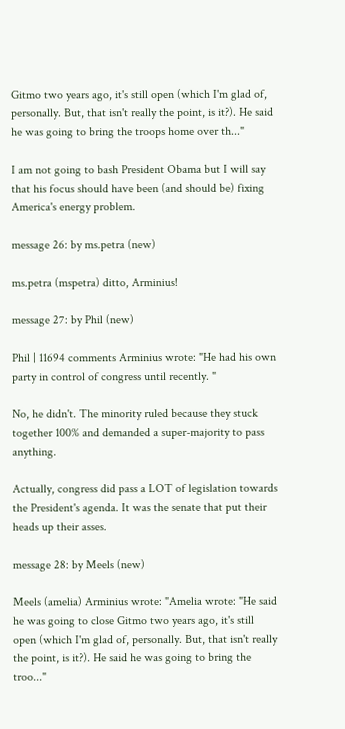Gitmo two years ago, it's still open (which I'm glad of, personally. But, that isn't really the point, is it?). He said he was going to bring the troops home over th..."

I am not going to bash President Obama but I will say that his focus should have been (and should be) fixing America's energy problem.

message 26: by ms.petra (new)

ms.petra (mspetra) ditto, Arminius!

message 27: by Phil (new)

Phil | 11694 comments Arminius wrote: "He had his own party in control of congress until recently. "

No, he didn't. The minority ruled because they stuck together 100% and demanded a super-majority to pass anything.

Actually, congress did pass a LOT of legislation towards the President's agenda. It was the senate that put their heads up their asses.

message 28: by Meels (new)

Meels (amelia) Arminius wrote: "Amelia wrote: "He said he was going to close Gitmo two years ago, it's still open (which I'm glad of, personally. But, that isn't really the point, is it?). He said he was going to bring the troo..."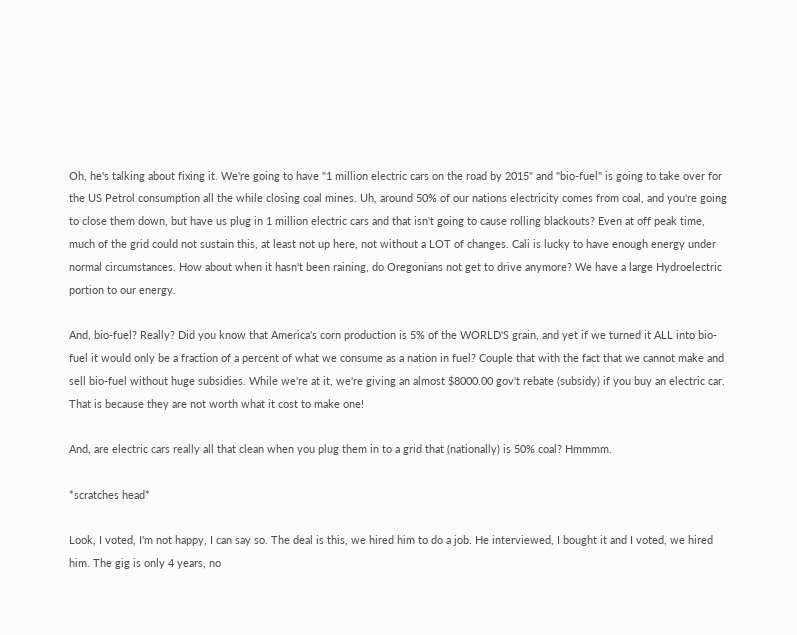Oh, he's talking about fixing it. We're going to have "1 million electric cars on the road by 2015" and "bio-fuel" is going to take over for the US Petrol consumption all the while closing coal mines. Uh, around 50% of our nations electricity comes from coal, and you're going to close them down, but have us plug in 1 million electric cars and that isn't going to cause rolling blackouts? Even at off peak time, much of the grid could not sustain this, at least not up here, not without a LOT of changes. Cali is lucky to have enough energy under normal circumstances. How about when it hasn't been raining, do Oregonians not get to drive anymore? We have a large Hydroelectric portion to our energy.

And, bio-fuel? Really? Did you know that America's corn production is 5% of the WORLD'S grain, and yet if we turned it ALL into bio-fuel it would only be a fraction of a percent of what we consume as a nation in fuel? Couple that with the fact that we cannot make and sell bio-fuel without huge subsidies. While we're at it, we're giving an almost $8000.00 gov't rebate (subsidy) if you buy an electric car. That is because they are not worth what it cost to make one!

And, are electric cars really all that clean when you plug them in to a grid that (nationally) is 50% coal? Hmmmm.

*scratches head*

Look, I voted, I'm not happy, I can say so. The deal is this, we hired him to do a job. He interviewed, I bought it and I voted, we hired him. The gig is only 4 years, no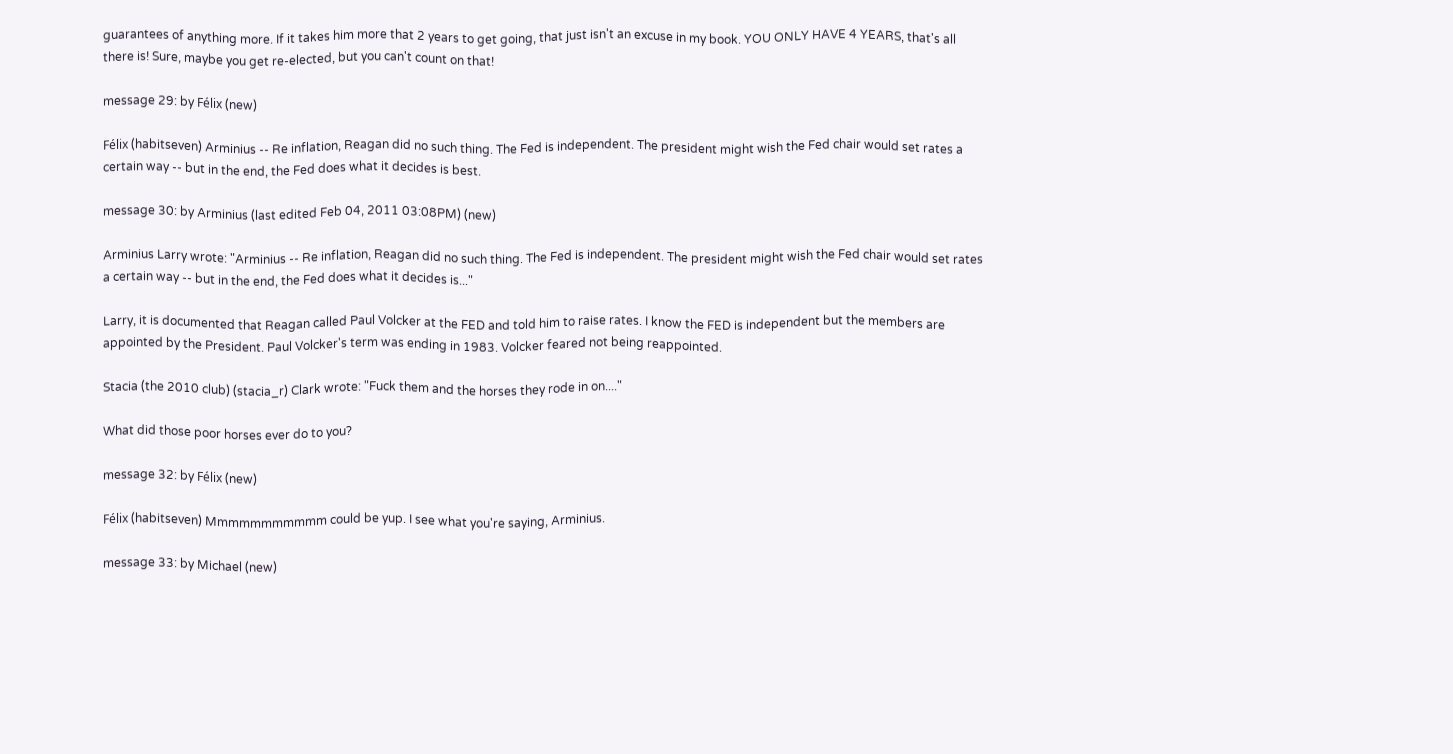guarantees of anything more. If it takes him more that 2 years to get going, that just isn't an excuse in my book. YOU ONLY HAVE 4 YEARS, that's all there is! Sure, maybe you get re-elected, but you can't count on that!

message 29: by Félix (new)

Félix (habitseven) Arminius -- Re inflation, Reagan did no such thing. The Fed is independent. The president might wish the Fed chair would set rates a certain way -- but in the end, the Fed does what it decides is best.

message 30: by Arminius (last edited Feb 04, 2011 03:08PM) (new)

Arminius Larry wrote: "Arminius -- Re inflation, Reagan did no such thing. The Fed is independent. The president might wish the Fed chair would set rates a certain way -- but in the end, the Fed does what it decides is..."

Larry, it is documented that Reagan called Paul Volcker at the FED and told him to raise rates. I know the FED is independent but the members are appointed by the President. Paul Volcker's term was ending in 1983. Volcker feared not being reappointed.

Stacia (the 2010 club) (stacia_r) Clark wrote: "Fuck them and the horses they rode in on...."

What did those poor horses ever do to you?

message 32: by Félix (new)

Félix (habitseven) Mmmmmmmmmmm could be yup. I see what you're saying, Arminius.

message 33: by Michael (new)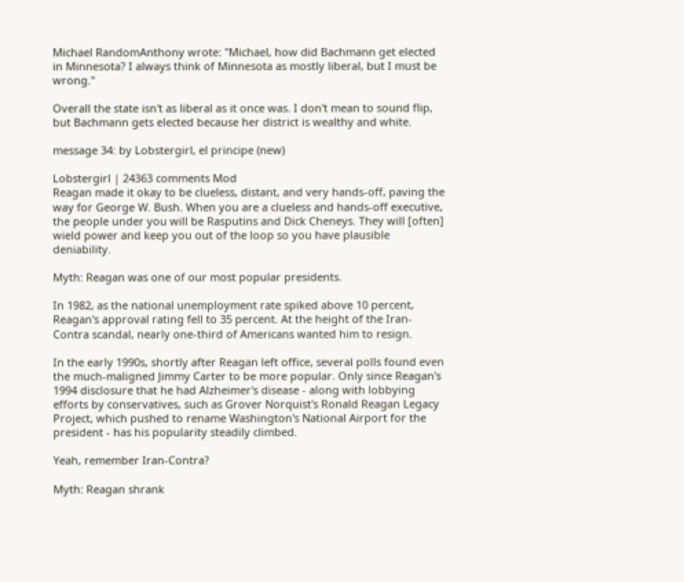Michael RandomAnthony wrote: "Michael, how did Bachmann get elected in Minnesota? I always think of Minnesota as mostly liberal, but I must be wrong."

Overall the state isn't as liberal as it once was. I don't mean to sound flip, but Bachmann gets elected because her district is wealthy and white.

message 34: by Lobstergirl, el principe (new)

Lobstergirl | 24363 comments Mod
Reagan made it okay to be clueless, distant, and very hands-off, paving the way for George W. Bush. When you are a clueless and hands-off executive, the people under you will be Rasputins and Dick Cheneys. They will [often] wield power and keep you out of the loop so you have plausible deniability.

Myth: Reagan was one of our most popular presidents.

In 1982, as the national unemployment rate spiked above 10 percent, Reagan's approval rating fell to 35 percent. At the height of the Iran-Contra scandal, nearly one-third of Americans wanted him to resign.

In the early 1990s, shortly after Reagan left office, several polls found even the much-maligned Jimmy Carter to be more popular. Only since Reagan's 1994 disclosure that he had Alzheimer's disease - along with lobbying efforts by conservatives, such as Grover Norquist's Ronald Reagan Legacy Project, which pushed to rename Washington's National Airport for the president - has his popularity steadily climbed.

Yeah, remember Iran-Contra?

Myth: Reagan shrank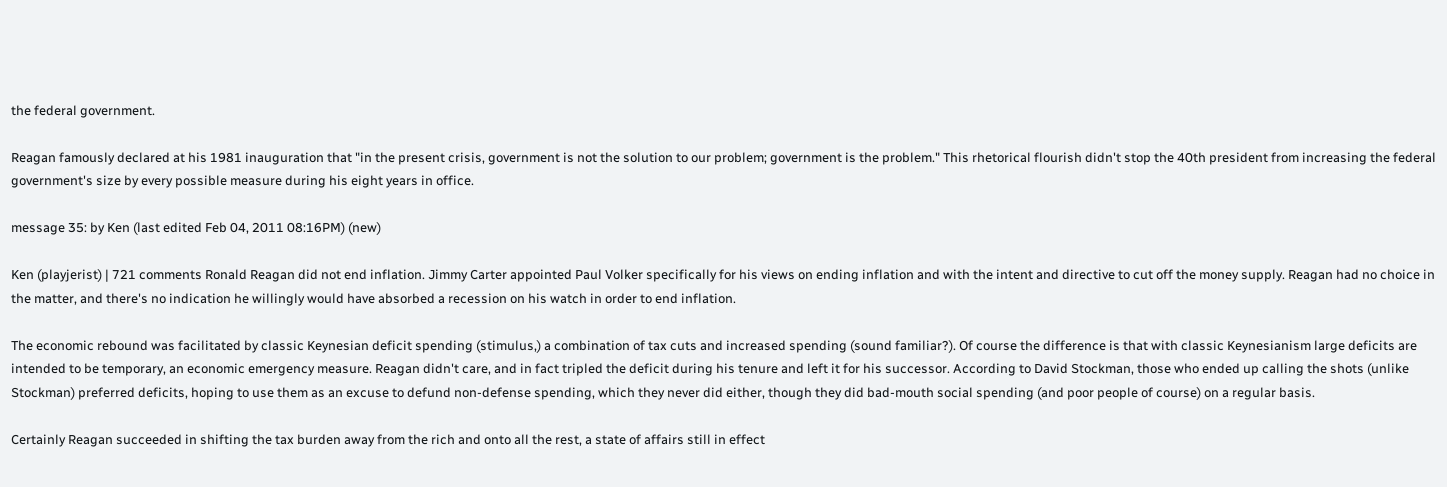the federal government.

Reagan famously declared at his 1981 inauguration that "in the present crisis, government is not the solution to our problem; government is the problem." This rhetorical flourish didn't stop the 40th president from increasing the federal government's size by every possible measure during his eight years in office.

message 35: by Ken (last edited Feb 04, 2011 08:16PM) (new)

Ken (playjerist) | 721 comments Ronald Reagan did not end inflation. Jimmy Carter appointed Paul Volker specifically for his views on ending inflation and with the intent and directive to cut off the money supply. Reagan had no choice in the matter, and there's no indication he willingly would have absorbed a recession on his watch in order to end inflation.

The economic rebound was facilitated by classic Keynesian deficit spending (stimulus,) a combination of tax cuts and increased spending (sound familiar?). Of course the difference is that with classic Keynesianism large deficits are intended to be temporary, an economic emergency measure. Reagan didn't care, and in fact tripled the deficit during his tenure and left it for his successor. According to David Stockman, those who ended up calling the shots (unlike Stockman) preferred deficits, hoping to use them as an excuse to defund non-defense spending, which they never did either, though they did bad-mouth social spending (and poor people of course) on a regular basis.

Certainly Reagan succeeded in shifting the tax burden away from the rich and onto all the rest, a state of affairs still in effect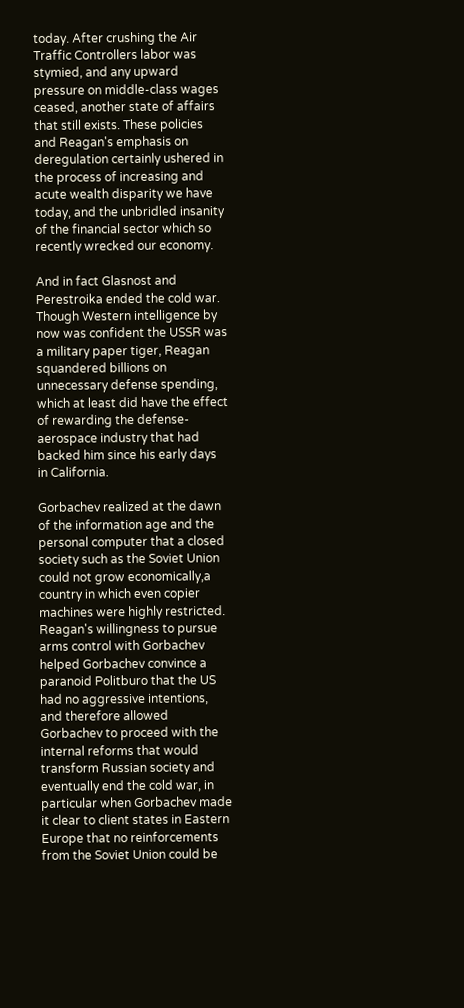today. After crushing the Air Traffic Controllers labor was stymied, and any upward pressure on middle-class wages ceased, another state of affairs that still exists. These policies and Reagan's emphasis on deregulation certainly ushered in the process of increasing and acute wealth disparity we have today, and the unbridled insanity of the financial sector which so recently wrecked our economy.

And in fact Glasnost and Perestroika ended the cold war. Though Western intelligence by now was confident the USSR was a military paper tiger, Reagan squandered billions on unnecessary defense spending, which at least did have the effect of rewarding the defense-aerospace industry that had backed him since his early days in California.

Gorbachev realized at the dawn of the information age and the personal computer that a closed society such as the Soviet Union could not grow economically,a country in which even copier machines were highly restricted. Reagan's willingness to pursue arms control with Gorbachev helped Gorbachev convince a paranoid Politburo that the US had no aggressive intentions, and therefore allowed Gorbachev to proceed with the internal reforms that would transform Russian society and eventually end the cold war, in particular when Gorbachev made it clear to client states in Eastern Europe that no reinforcements from the Soviet Union could be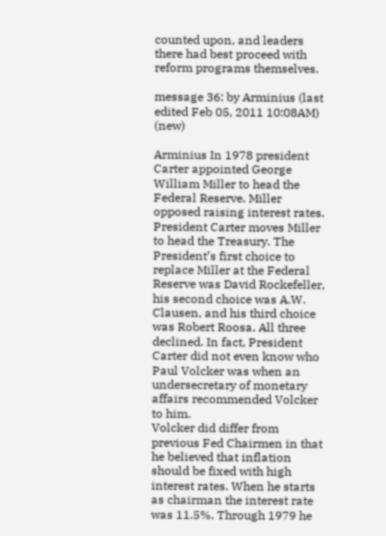counted upon, and leaders there had best proceed with reform programs themselves.

message 36: by Arminius (last edited Feb 05, 2011 10:08AM) (new)

Arminius In 1978 president Carter appointed George William Miller to head the Federal Reserve. Miller opposed raising interest rates. President Carter moves Miller to head the Treasury. The President’s first choice to replace Miller at the Federal Reserve was David Rockefeller, his second choice was A.W. Clausen, and his third choice was Robert Roosa. All three declined. In fact, President Carter did not even know who Paul Volcker was when an undersecretary of monetary affairs recommended Volcker to him.
Volcker did differ from previous Fed Chairmen in that he believed that inflation should be fixed with high interest rates. When he starts as chairman the interest rate was 11.5%. Through 1979 he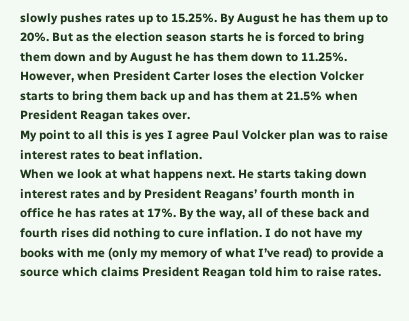slowly pushes rates up to 15.25%. By August he has them up to 20%. But as the election season starts he is forced to bring them down and by August he has them down to 11.25%. However, when President Carter loses the election Volcker starts to bring them back up and has them at 21.5% when President Reagan takes over.
My point to all this is yes I agree Paul Volcker plan was to raise interest rates to beat inflation.
When we look at what happens next. He starts taking down interest rates and by President Reagans’ fourth month in office he has rates at 17%. By the way, all of these back and fourth rises did nothing to cure inflation. I do not have my books with me (only my memory of what I’ve read) to provide a source which claims President Reagan told him to raise rates.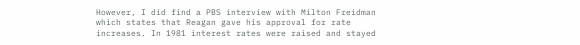However, I did find a PBS interview with Milton Freidman which states that Reagan gave his approval for rate increases. In 1981 interest rates were raised and stayed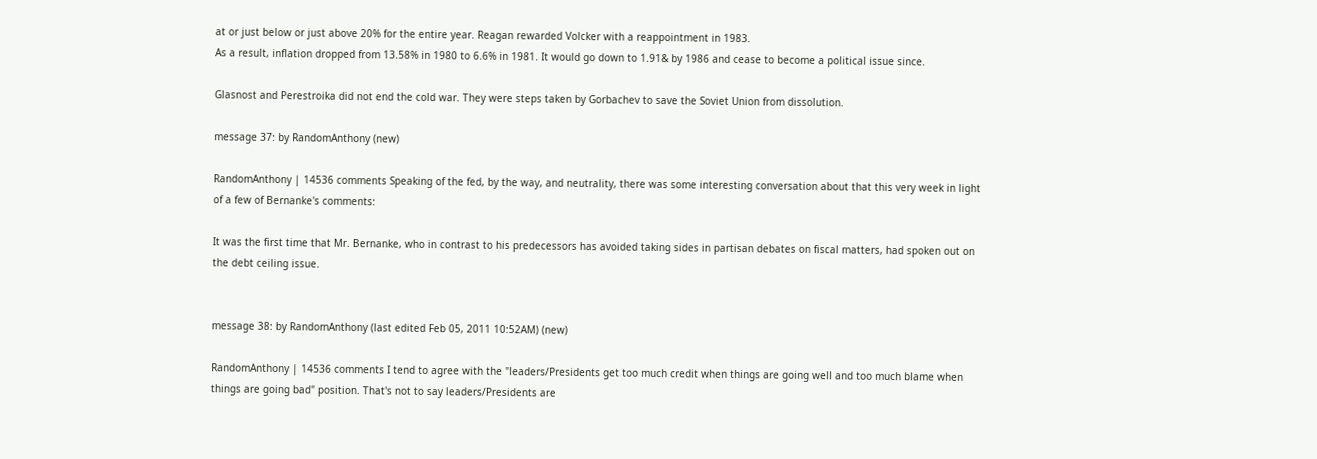at or just below or just above 20% for the entire year. Reagan rewarded Volcker with a reappointment in 1983.
As a result, inflation dropped from 13.58% in 1980 to 6.6% in 1981. It would go down to 1.91& by 1986 and cease to become a political issue since.

Glasnost and Perestroika did not end the cold war. They were steps taken by Gorbachev to save the Soviet Union from dissolution.

message 37: by RandomAnthony (new)

RandomAnthony | 14536 comments Speaking of the fed, by the way, and neutrality, there was some interesting conversation about that this very week in light of a few of Bernanke's comments:

It was the first time that Mr. Bernanke, who in contrast to his predecessors has avoided taking sides in partisan debates on fiscal matters, had spoken out on the debt ceiling issue.


message 38: by RandomAnthony (last edited Feb 05, 2011 10:52AM) (new)

RandomAnthony | 14536 comments I tend to agree with the "leaders/Presidents get too much credit when things are going well and too much blame when things are going bad" position. That's not to say leaders/Presidents are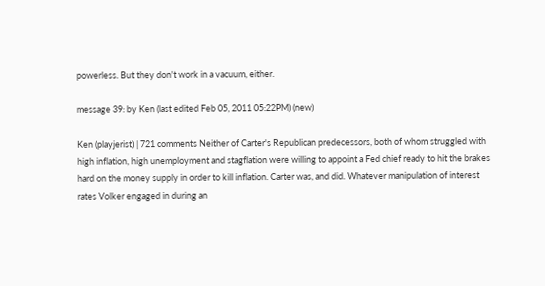powerless. But they don't work in a vacuum, either.

message 39: by Ken (last edited Feb 05, 2011 05:22PM) (new)

Ken (playjerist) | 721 comments Neither of Carter's Republican predecessors, both of whom struggled with high inflation, high unemployment and stagflation were willing to appoint a Fed chief ready to hit the brakes hard on the money supply in order to kill inflation. Carter was, and did. Whatever manipulation of interest rates Volker engaged in during an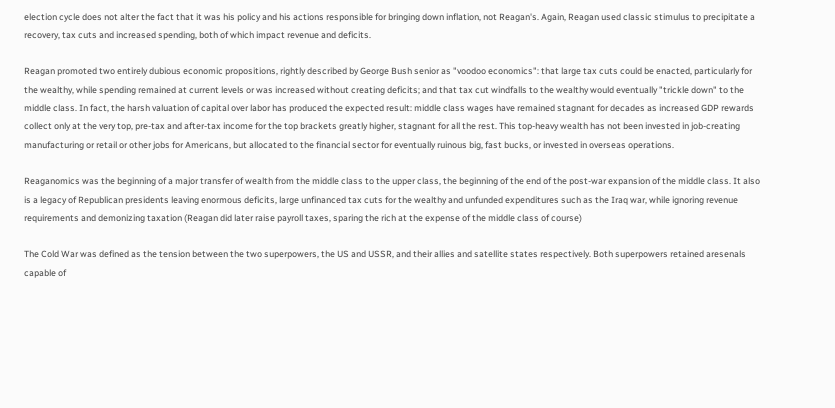election cycle does not alter the fact that it was his policy and his actions responsible for bringing down inflation, not Reagan's. Again, Reagan used classic stimulus to precipitate a recovery, tax cuts and increased spending, both of which impact revenue and deficits.

Reagan promoted two entirely dubious economic propositions, rightly described by George Bush senior as "voodoo economics": that large tax cuts could be enacted, particularly for the wealthy, while spending remained at current levels or was increased without creating deficits; and that tax cut windfalls to the wealthy would eventually "trickle down" to the middle class. In fact, the harsh valuation of capital over labor has produced the expected result: middle class wages have remained stagnant for decades as increased GDP rewards collect only at the very top, pre-tax and after-tax income for the top brackets greatly higher, stagnant for all the rest. This top-heavy wealth has not been invested in job-creating manufacturing or retail or other jobs for Americans, but allocated to the financial sector for eventually ruinous big, fast bucks, or invested in overseas operations.

Reaganomics was the beginning of a major transfer of wealth from the middle class to the upper class, the beginning of the end of the post-war expansion of the middle class. It also is a legacy of Republican presidents leaving enormous deficits, large unfinanced tax cuts for the wealthy and unfunded expenditures such as the Iraq war, while ignoring revenue requirements and demonizing taxation (Reagan did later raise payroll taxes, sparing the rich at the expense of the middle class of course)

The Cold War was defined as the tension between the two superpowers, the US and USSR, and their allies and satellite states respectively. Both superpowers retained aresenals capable of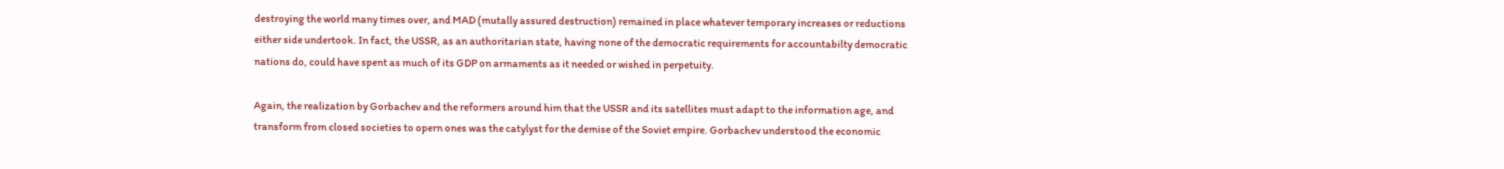destroying the world many times over, and MAD (mutally assured destruction) remained in place whatever temporary increases or reductions either side undertook. In fact, the USSR, as an authoritarian state, having none of the democratic requirements for accountabilty democratic nations do, could have spent as much of its GDP on armaments as it needed or wished in perpetuity.

Again, the realization by Gorbachev and the reformers around him that the USSR and its satellites must adapt to the information age, and transform from closed societies to opern ones was the catylyst for the demise of the Soviet empire. Gorbachev understood the economic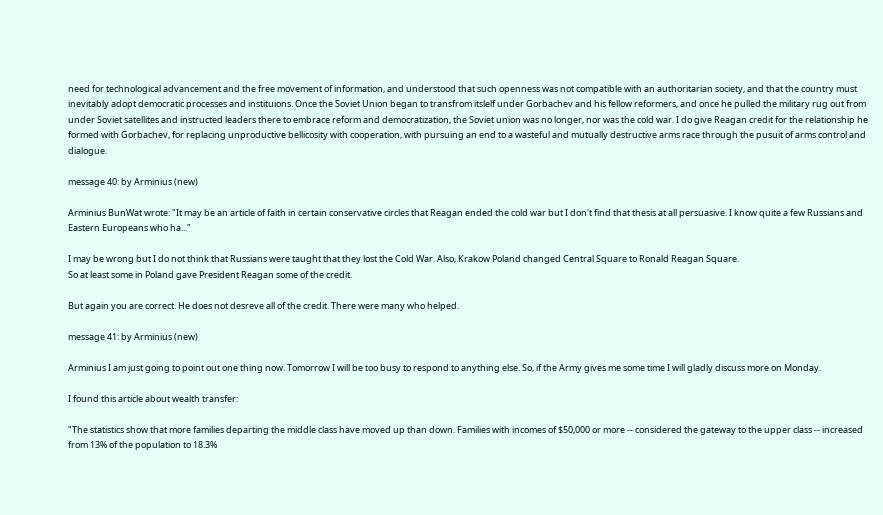need for technological advancement and the free movement of information, and understood that such openness was not compatible with an authoritarian society, and that the country must inevitably adopt democratic processes and instituions. Once the Soviet Union began to transfrom itslelf under Gorbachev and his fellow reformers, and once he pulled the military rug out from under Soviet satellites and instructed leaders there to embrace reform and democratization, the Soviet union was no longer, nor was the cold war. I do give Reagan credit for the relationship he formed with Gorbachev, for replacing unproductive bellicosity with cooperation, with pursuing an end to a wasteful and mutually destructive arms race through the pusuit of arms control and dialogue.

message 40: by Arminius (new)

Arminius BunWat wrote: "It may be an article of faith in certain conservative circles that Reagan ended the cold war but I don't find that thesis at all persuasive. I know quite a few Russians and Eastern Europeans who ha..."

I may be wrong but I do not think that Russians were taught that they lost the Cold War. Also, Krakow Poland changed Central Square to Ronald Reagan Square.
So at least some in Poland gave President Reagan some of the credit.

But again you are correct. He does not desreve all of the credit. There were many who helped.

message 41: by Arminius (new)

Arminius I am just going to point out one thing now. Tomorrow I will be too busy to respond to anything else. So, if the Army gives me some time I will gladly discuss more on Monday.

I found this article about wealth transfer:

"The statistics show that more families departing the middle class have moved up than down. Families with incomes of $50,000 or more -- considered the gateway to the upper class -- increased from 13% of the population to 18.3%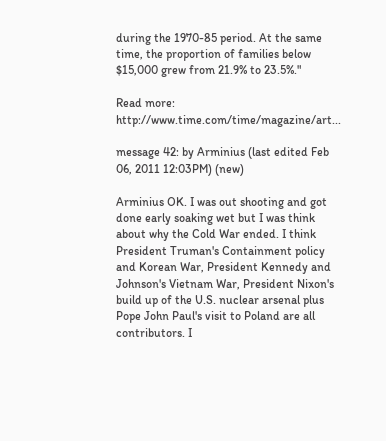during the 1970-85 period. At the same time, the proportion of families below $15,000 grew from 21.9% to 23.5%."

Read more: http://www.time.com/time/magazine/art...

message 42: by Arminius (last edited Feb 06, 2011 12:03PM) (new)

Arminius OK. I was out shooting and got done early soaking wet but I was think about why the Cold War ended. I think President Truman's Containment policy and Korean War, President Kennedy and Johnson's Vietnam War, President Nixon's build up of the U.S. nuclear arsenal plus Pope John Paul's visit to Poland are all contributors. I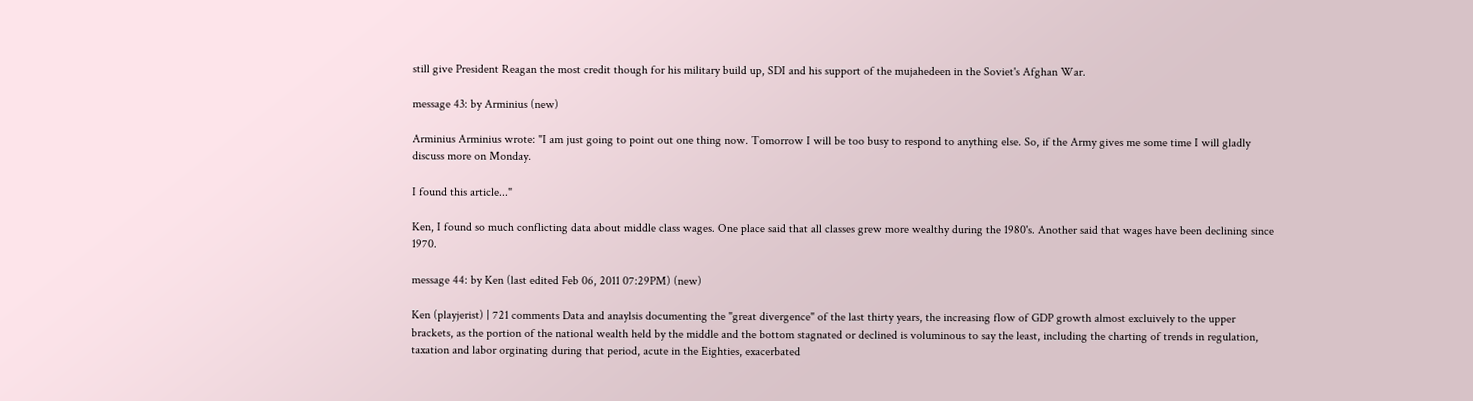still give President Reagan the most credit though for his military build up, SDI and his support of the mujahedeen in the Soviet's Afghan War.

message 43: by Arminius (new)

Arminius Arminius wrote: "I am just going to point out one thing now. Tomorrow I will be too busy to respond to anything else. So, if the Army gives me some time I will gladly discuss more on Monday.

I found this article..."

Ken, I found so much conflicting data about middle class wages. One place said that all classes grew more wealthy during the 1980's. Another said that wages have been declining since 1970.

message 44: by Ken (last edited Feb 06, 2011 07:29PM) (new)

Ken (playjerist) | 721 comments Data and anaylsis documenting the "great divergence" of the last thirty years, the increasing flow of GDP growth almost excluively to the upper brackets, as the portion of the national wealth held by the middle and the bottom stagnated or declined is voluminous to say the least, including the charting of trends in regulation, taxation and labor orginating during that period, acute in the Eighties, exacerbated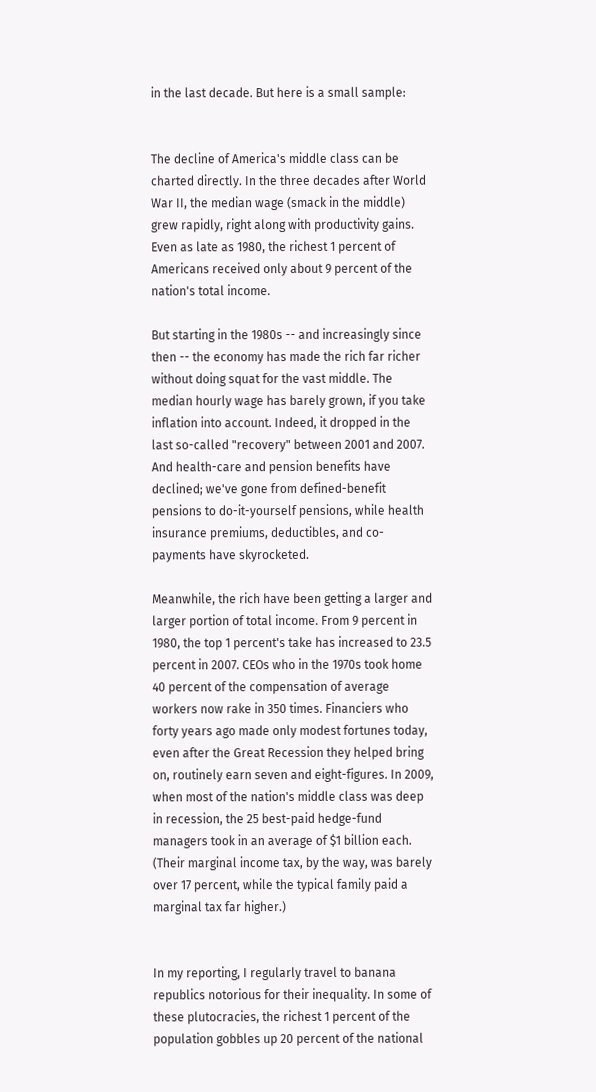in the last decade. But here is a small sample:


The decline of America's middle class can be charted directly. In the three decades after World War II, the median wage (smack in the middle) grew rapidly, right along with productivity gains. Even as late as 1980, the richest 1 percent of Americans received only about 9 percent of the nation's total income.

But starting in the 1980s -- and increasingly since then -- the economy has made the rich far richer without doing squat for the vast middle. The median hourly wage has barely grown, if you take inflation into account. Indeed, it dropped in the last so-called "recovery" between 2001 and 2007. And health-care and pension benefits have declined; we've gone from defined-benefit pensions to do-it-yourself pensions, while health insurance premiums, deductibles, and co-payments have skyrocketed.

Meanwhile, the rich have been getting a larger and larger portion of total income. From 9 percent in 1980, the top 1 percent's take has increased to 23.5 percent in 2007. CEOs who in the 1970s took home 40 percent of the compensation of average workers now rake in 350 times. Financiers who forty years ago made only modest fortunes today, even after the Great Recession they helped bring on, routinely earn seven and eight-figures. In 2009, when most of the nation's middle class was deep in recession, the 25 best-paid hedge-fund managers took in an average of $1 billion each. (Their marginal income tax, by the way, was barely over 17 percent, while the typical family paid a marginal tax far higher.)


In my reporting, I regularly travel to banana republics notorious for their inequality. In some of these plutocracies, the richest 1 percent of the population gobbles up 20 percent of the national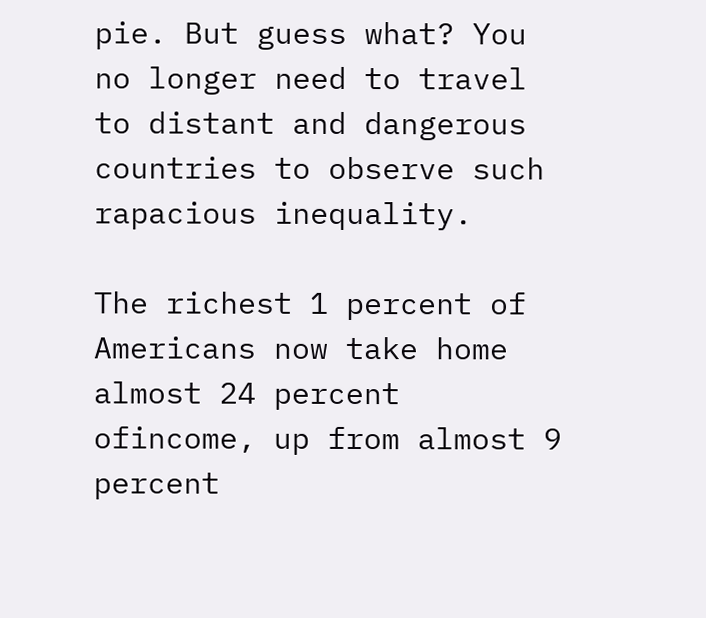pie. But guess what? You no longer need to travel to distant and dangerous countries to observe such rapacious inequality.

The richest 1 percent of Americans now take home almost 24 percent ofincome, up from almost 9 percent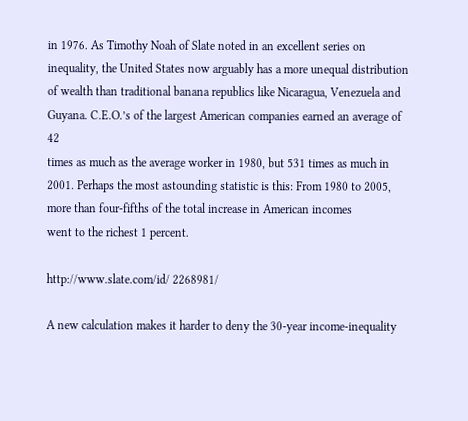in 1976. As Timothy Noah of Slate noted in an excellent series on inequality, the United States now arguably has a more unequal distribution of wealth than traditional banana republics like Nicaragua, Venezuela and Guyana. C.E.O.’s of the largest American companies earned an average of 42
times as much as the average worker in 1980, but 531 times as much in 2001. Perhaps the most astounding statistic is this: From 1980 to 2005, more than four-fifths of the total increase in American incomes
went to the richest 1 percent.

http://www.slate.com/id/ 2268981/

A new calculation makes it harder to deny the 30-year income-inequality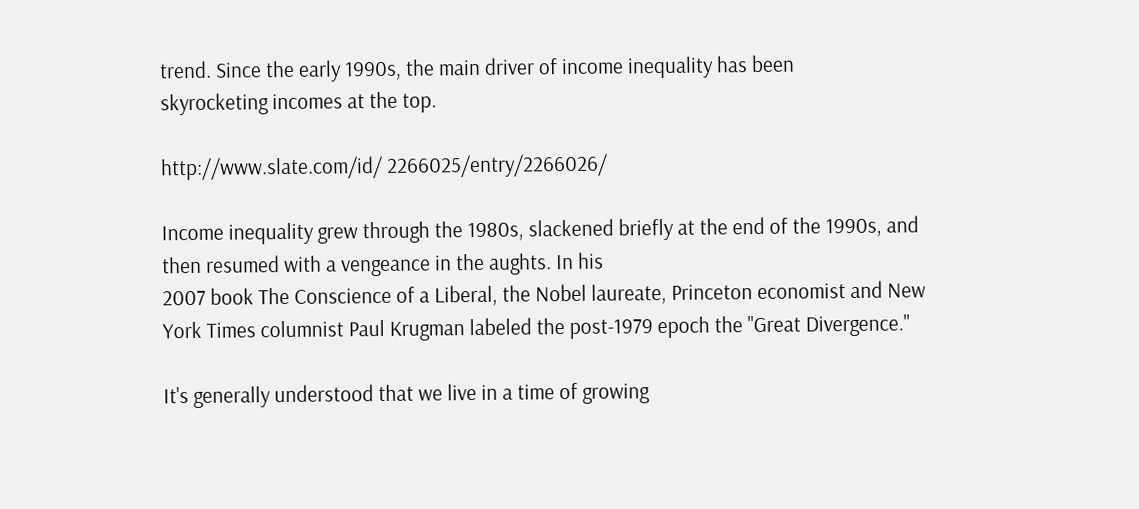trend. Since the early 1990s, the main driver of income inequality has been
skyrocketing incomes at the top.

http://www.slate.com/id/ 2266025/entry/2266026/

Income inequality grew through the 1980s, slackened briefly at the end of the 1990s, and then resumed with a vengeance in the aughts. In his
2007 book The Conscience of a Liberal, the Nobel laureate, Princeton economist and New York Times columnist Paul Krugman labeled the post-1979 epoch the "Great Divergence."

It's generally understood that we live in a time of growing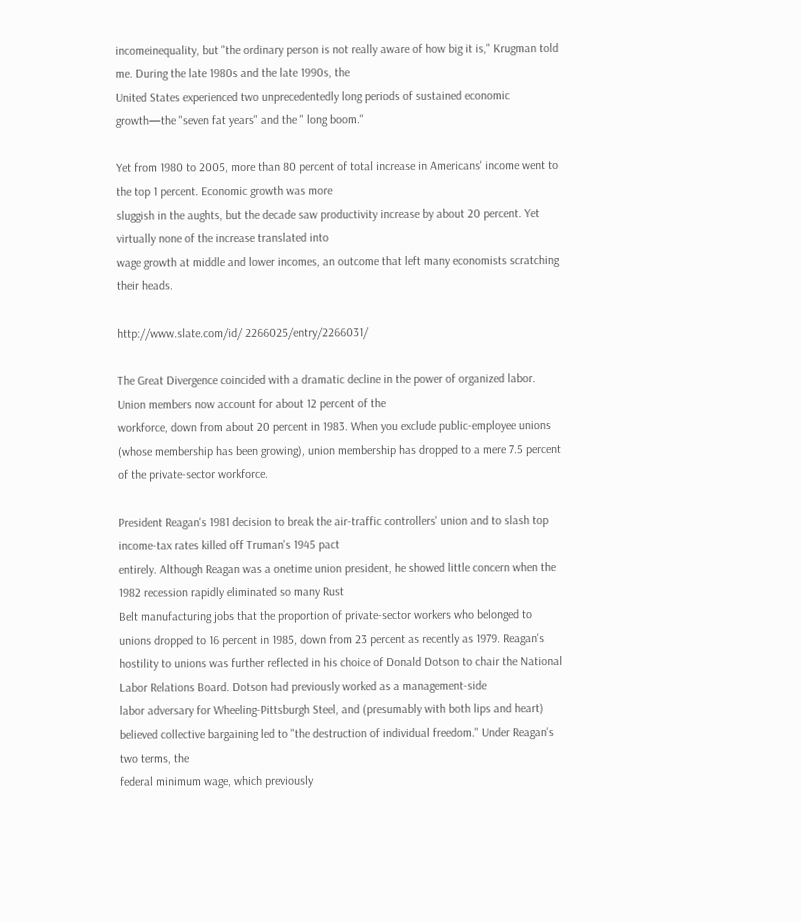incomeinequality, but "the ordinary person is not really aware of how big it is," Krugman told me. During the late 1980s and the late 1990s, the
United States experienced two unprecedentedly long periods of sustained economic growth—the "seven fat years" and the " long boom."

Yet from 1980 to 2005, more than 80 percent of total increase in Americans' income went to the top 1 percent. Economic growth was more
sluggish in the aughts, but the decade saw productivity increase by about 20 percent. Yet virtually none of the increase translated into
wage growth at middle and lower incomes, an outcome that left many economists scratching their heads.

http://www.slate.com/id/ 2266025/entry/2266031/

The Great Divergence coincided with a dramatic decline in the power of organized labor. Union members now account for about 12 percent of the
workforce, down from about 20 percent in 1983. When you exclude public-employee unions (whose membership has been growing), union membership has dropped to a mere 7.5 percent of the private-sector workforce.

President Reagan's 1981 decision to break the air-traffic controllers' union and to slash top income-tax rates killed off Truman's 1945 pact
entirely. Although Reagan was a onetime union president, he showed little concern when the 1982 recession rapidly eliminated so many Rust
Belt manufacturing jobs that the proportion of private-sector workers who belonged to unions dropped to 16 percent in 1985, down from 23 percent as recently as 1979. Reagan's hostility to unions was further reflected in his choice of Donald Dotson to chair the National Labor Relations Board. Dotson had previously worked as a management-side
labor adversary for Wheeling-Pittsburgh Steel, and (presumably with both lips and heart) believed collective bargaining led to "the destruction of individual freedom." Under Reagan's two terms, the
federal minimum wage, which previously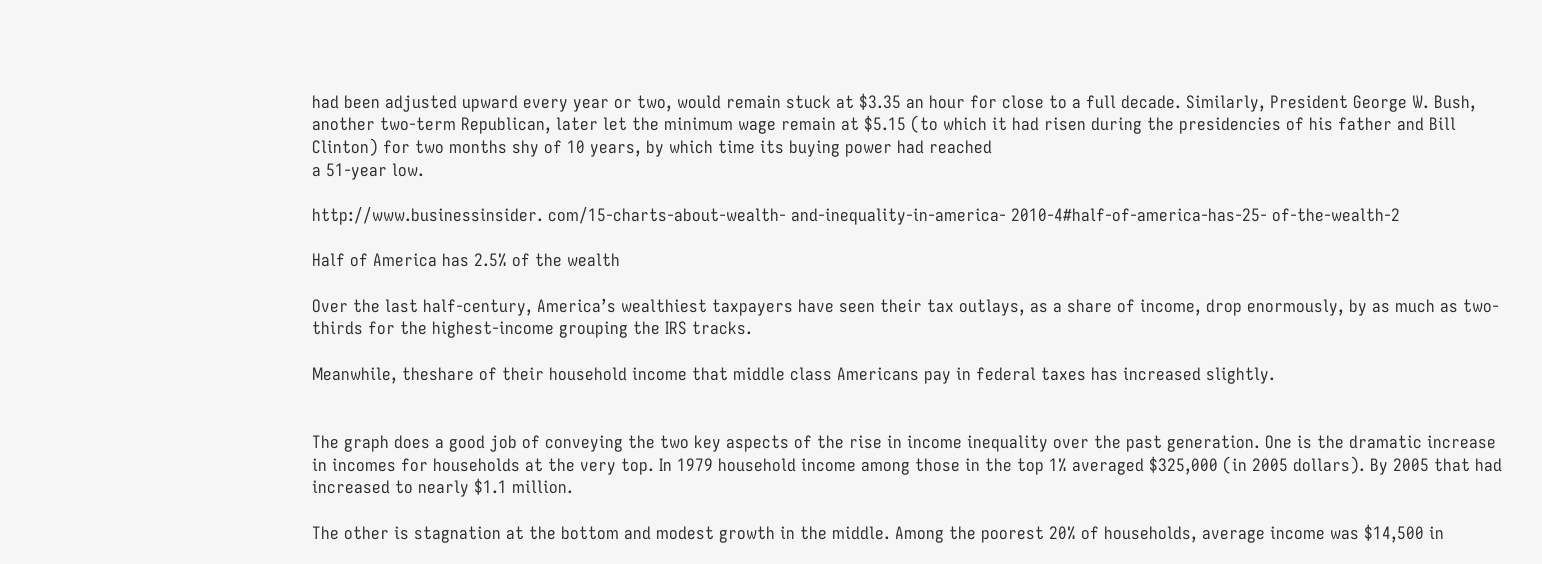had been adjusted upward every year or two, would remain stuck at $3.35 an hour for close to a full decade. Similarly, President George W. Bush, another two-term Republican, later let the minimum wage remain at $5.15 (to which it had risen during the presidencies of his father and Bill Clinton) for two months shy of 10 years, by which time its buying power had reached
a 51-year low.

http://www.businessinsider. com/15-charts-about-wealth- and-inequality-in-america- 2010-4#half-of-america-has-25- of-the-wealth-2

Half of America has 2.5% of the wealth

Over the last half-century, America’s wealthiest taxpayers have seen their tax outlays, as a share of income, drop enormously, by as much as two-thirds for the highest-income grouping the IRS tracks.

Meanwhile, theshare of their household income that middle class Americans pay in federal taxes has increased slightly.


The graph does a good job of conveying the two key aspects of the rise in income inequality over the past generation. One is the dramatic increase in incomes for households at the very top. In 1979 household income among those in the top 1% averaged $325,000 (in 2005 dollars). By 2005 that had increased to nearly $1.1 million.

The other is stagnation at the bottom and modest growth in the middle. Among the poorest 20% of households, average income was $14,500 in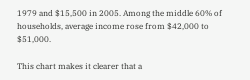1979 and $15,500 in 2005. Among the middle 60% of households, average income rose from $42,000 to $51,000.

This chart makes it clearer that a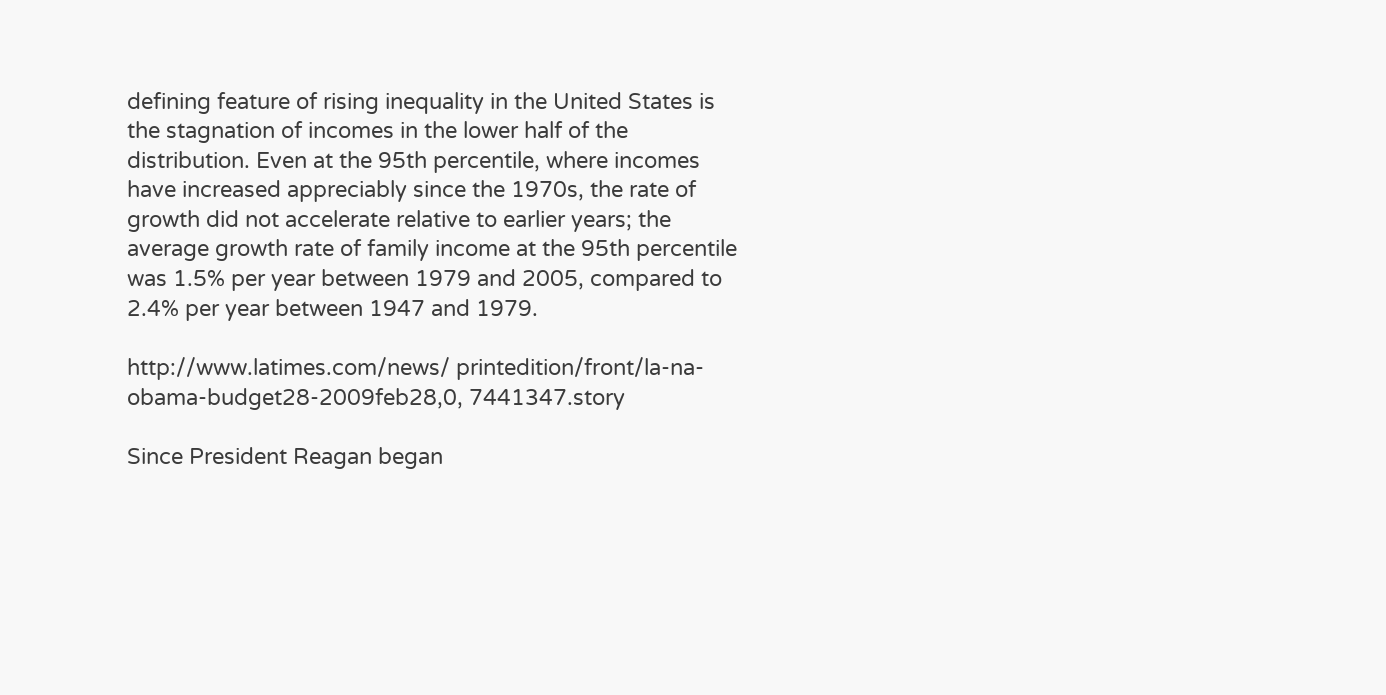defining feature of rising inequality in the United States is the stagnation of incomes in the lower half of the distribution. Even at the 95th percentile, where incomes have increased appreciably since the 1970s, the rate of growth did not accelerate relative to earlier years; the average growth rate of family income at the 95th percentile was 1.5% per year between 1979 and 2005, compared to 2.4% per year between 1947 and 1979.

http://www.latimes.com/news/ printedition/front/la-na- obama-budget28-2009feb28,0, 7441347.story

Since President Reagan began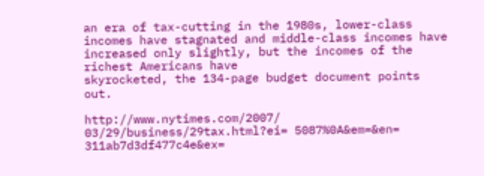an era of tax-cutting in the 1980s, lower-class incomes have stagnated and middle-class incomes have increased only slightly, but the incomes of the richest Americans have
skyrocketed, the 134-page budget document points out.

http://www.nytimes.com/2007/ 03/29/business/29tax.html?ei= 5087%0A&em=&en= 311ab7d3df477c4e&ex=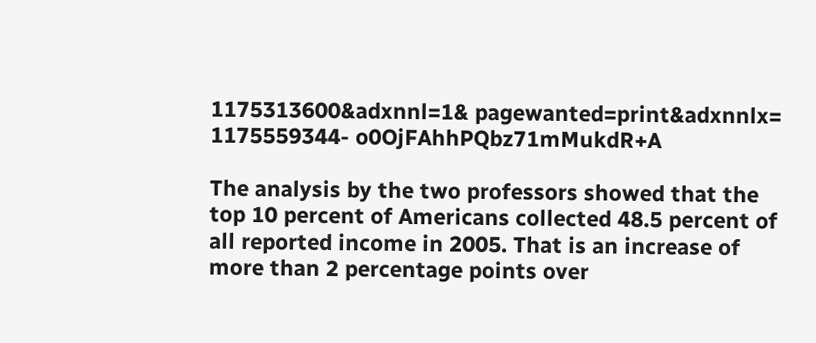1175313600&adxnnl=1& pagewanted=print&adxnnlx= 1175559344- o0OjFAhhPQbz71mMukdR+A

The analysis by the two professors showed that the top 10 percent of Americans collected 48.5 percent of all reported income in 2005. That is an increase of more than 2 percentage points over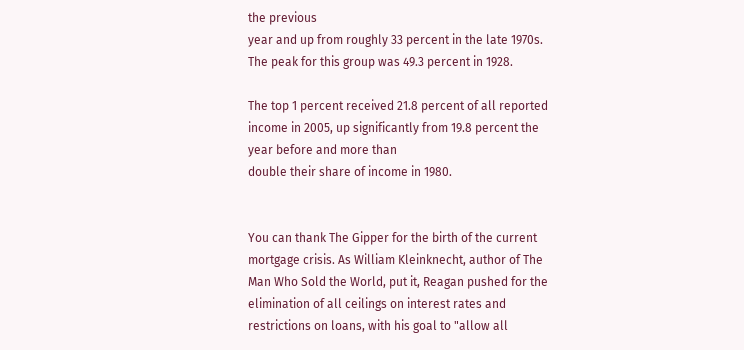the previous
year and up from roughly 33 percent in the late 1970s. The peak for this group was 49.3 percent in 1928.

The top 1 percent received 21.8 percent of all reported income in 2005, up significantly from 19.8 percent the year before and more than
double their share of income in 1980.


You can thank The Gipper for the birth of the current mortgage crisis. As William Kleinknecht, author of The Man Who Sold the World, put it, Reagan pushed for the elimination of all ceilings on interest rates and restrictions on loans, with his goal to "allow all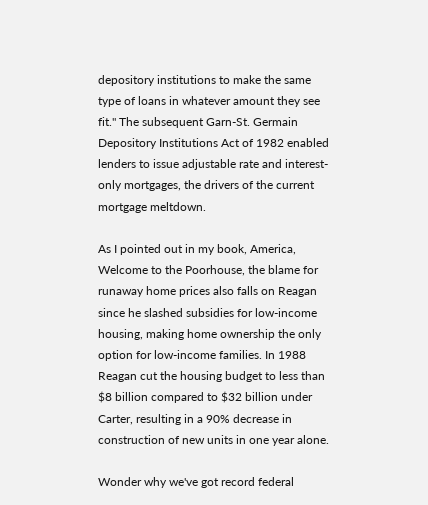depository institutions to make the same type of loans in whatever amount they see fit." The subsequent Garn-St. Germain Depository Institutions Act of 1982 enabled lenders to issue adjustable rate and interest-only mortgages, the drivers of the current mortgage meltdown.

As I pointed out in my book, America, Welcome to the Poorhouse, the blame for runaway home prices also falls on Reagan since he slashed subsidies for low-income housing, making home ownership the only option for low-income families. In 1988 Reagan cut the housing budget to less than $8 billion compared to $32 billion under Carter, resulting in a 90% decrease in construction of new units in one year alone.

Wonder why we've got record federal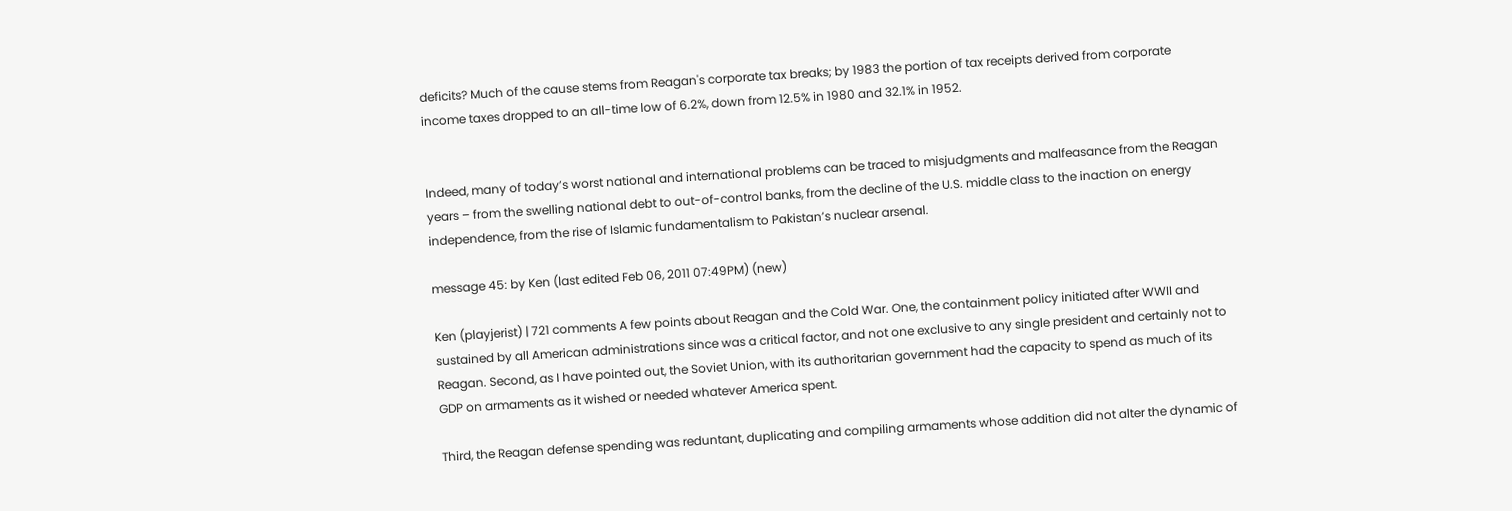deficits? Much of the cause stems from Reagan's corporate tax breaks; by 1983 the portion of tax receipts derived from corporate income taxes dropped to an all-time low of 6.2%, down from 12.5% in 1980 and 32.1% in 1952.


Indeed, many of today’s worst national and international problems can be traced to misjudgments and malfeasance from the Reagan years – from the swelling national debt to out-of-control banks, from the decline of the U.S. middle class to the inaction on energy independence, from the rise of Islamic fundamentalism to Pakistan’s nuclear arsenal.

message 45: by Ken (last edited Feb 06, 2011 07:49PM) (new)

Ken (playjerist) | 721 comments A few points about Reagan and the Cold War. One, the containment policy initiated after WWII and sustained by all American administrations since was a critical factor, and not one exclusive to any single president and certainly not to Reagan. Second, as I have pointed out, the Soviet Union, with its authoritarian government had the capacity to spend as much of its GDP on armaments as it wished or needed whatever America spent.

Third, the Reagan defense spending was reduntant, duplicating and compiling armaments whose addition did not alter the dynamic of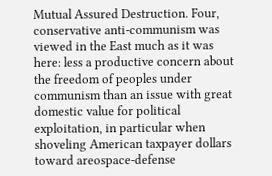Mutual Assured Destruction. Four, conservative anti-communism was viewed in the East much as it was here: less a productive concern about the freedom of peoples under communism than an issue with great domestic value for political exploitation, in particular when shoveling American taxpayer dollars toward areospace-defense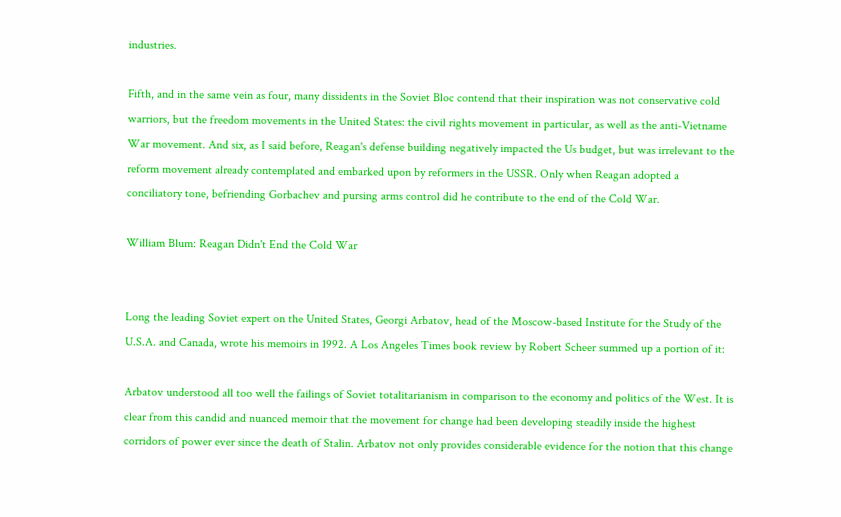industries.

Fifth, and in the same vein as four, many dissidents in the Soviet Bloc contend that their inspiration was not conservative cold warriors, but the freedom movements in the United States: the civil rights movement in particular, as well as the anti-Vietname War movement. And six, as I said before, Reagan's defense building negatively impacted the Us budget, but was irrelevant to the reform movement already contemplated and embarked upon by reformers in the USSR. Only when Reagan adopted a conciliatory tone, befriending Gorbachev and pursing arms control did he contribute to the end of the Cold War.

William Blum: Reagan Didn't End the Cold War


Long the leading Soviet expert on the United States, Georgi Arbatov, head of the Moscow-based Institute for the Study of the U.S.A. and Canada, wrote his memoirs in 1992. A Los Angeles Times book review by Robert Scheer summed up a portion of it:

Arbatov understood all too well the failings of Soviet totalitarianism in comparison to the economy and politics of the West. It is clear from this candid and nuanced memoir that the movement for change had been developing steadily inside the highest corridors of power ever since the death of Stalin. Arbatov not only provides considerable evidence for the notion that this change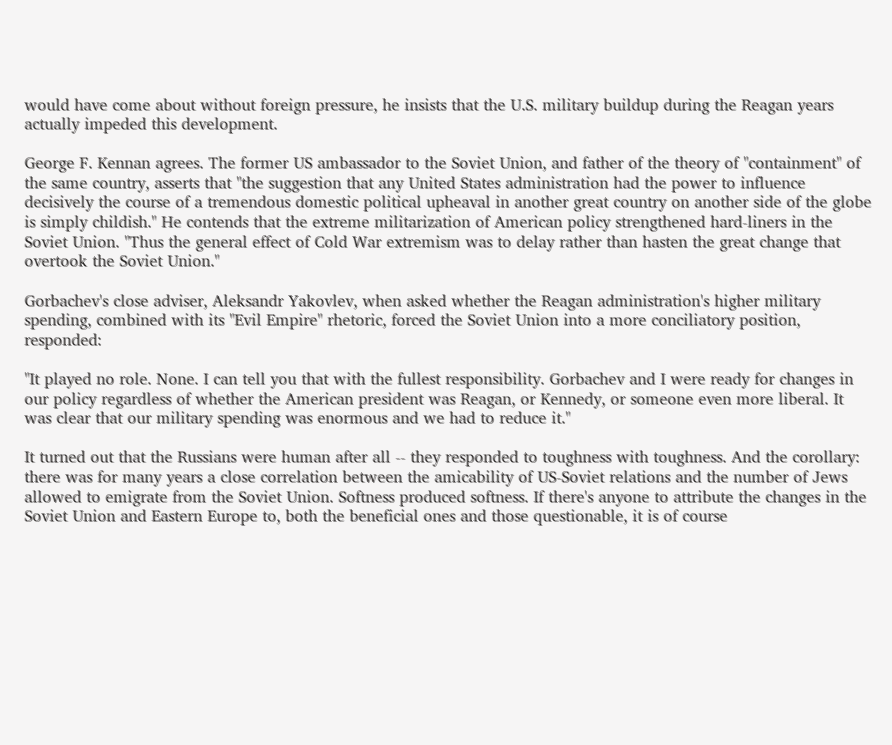would have come about without foreign pressure, he insists that the U.S. military buildup during the Reagan years actually impeded this development.

George F. Kennan agrees. The former US ambassador to the Soviet Union, and father of the theory of "containment" of the same country, asserts that "the suggestion that any United States administration had the power to influence decisively the course of a tremendous domestic political upheaval in another great country on another side of the globe is simply childish." He contends that the extreme militarization of American policy strengthened hard-liners in the Soviet Union. "Thus the general effect of Cold War extremism was to delay rather than hasten the great change that overtook the Soviet Union."

Gorbachev's close adviser, Aleksandr Yakovlev, when asked whether the Reagan administration's higher military spending, combined with its "Evil Empire" rhetoric, forced the Soviet Union into a more conciliatory position, responded:

"It played no role. None. I can tell you that with the fullest responsibility. Gorbachev and I were ready for changes in our policy regardless of whether the American president was Reagan, or Kennedy, or someone even more liberal. It was clear that our military spending was enormous and we had to reduce it."

It turned out that the Russians were human after all -- they responded to toughness with toughness. And the corollary: there was for many years a close correlation between the amicability of US-Soviet relations and the number of Jews allowed to emigrate from the Soviet Union. Softness produced softness. If there's anyone to attribute the changes in the Soviet Union and Eastern Europe to, both the beneficial ones and those questionable, it is of course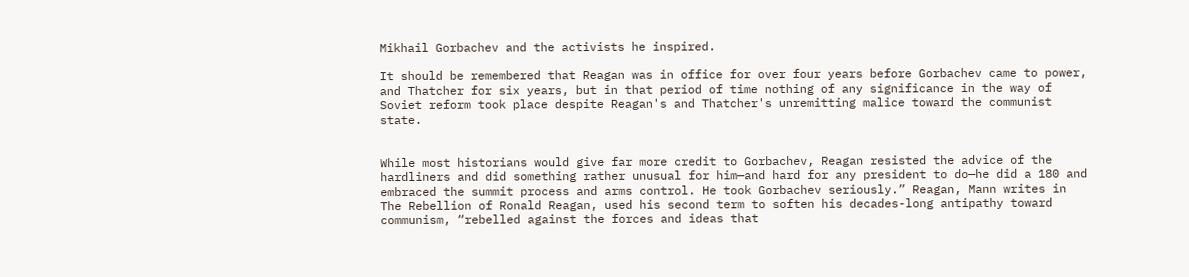Mikhail Gorbachev and the activists he inspired.

It should be remembered that Reagan was in office for over four years before Gorbachev came to power, and Thatcher for six years, but in that period of time nothing of any significance in the way of Soviet reform took place despite Reagan's and Thatcher's unremitting malice toward the communist state.


While most historians would give far more credit to Gorbachev, Reagan resisted the advice of the hardliners and did something rather unusual for him—and hard for any president to do—he did a 180 and embraced the summit process and arms control. He took Gorbachev seriously.” Reagan, Mann writes in The Rebellion of Ronald Reagan, used his second term to soften his decades-long antipathy toward communism, “rebelled against the forces and ideas that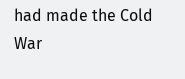had made the Cold War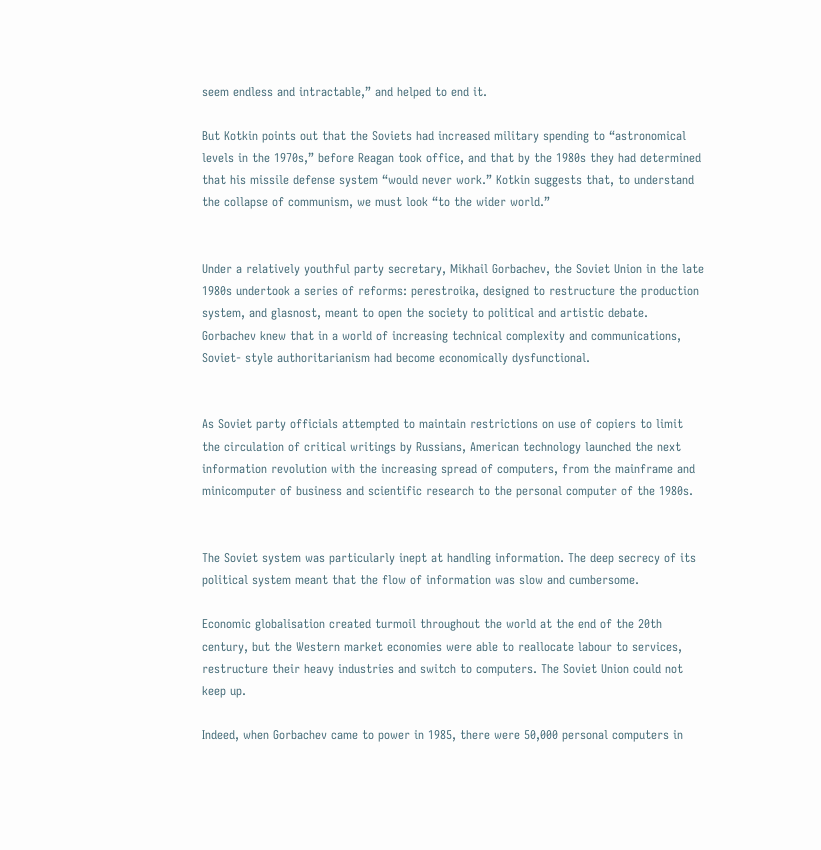seem endless and intractable,” and helped to end it.

But Kotkin points out that the Soviets had increased military spending to “astronomical levels in the 1970s,” before Reagan took office, and that by the 1980s they had determined that his missile defense system “would never work.” Kotkin suggests that, to understand the collapse of communism, we must look “to the wider world.”


Under a relatively youthful party secretary, Mikhail Gorbachev, the Soviet Union in the late 1980s undertook a series of reforms: perestroika, designed to restructure the production system, and glasnost, meant to open the society to political and artistic debate. Gorbachev knew that in a world of increasing technical complexity and communications, Soviet- style authoritarianism had become economically dysfunctional.


As Soviet party officials attempted to maintain restrictions on use of copiers to limit the circulation of critical writings by Russians, American technology launched the next information revolution with the increasing spread of computers, from the mainframe and minicomputer of business and scientific research to the personal computer of the 1980s.


The Soviet system was particularly inept at handling information. The deep secrecy of its political system meant that the flow of information was slow and cumbersome.

Economic globalisation created turmoil throughout the world at the end of the 20th century, but the Western market economies were able to reallocate labour to services, restructure their heavy industries and switch to computers. The Soviet Union could not keep up.

Indeed, when Gorbachev came to power in 1985, there were 50,000 personal computers in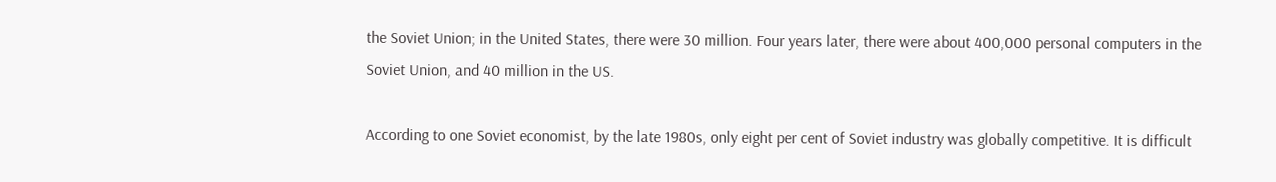the Soviet Union; in the United States, there were 30 million. Four years later, there were about 400,000 personal computers in the Soviet Union, and 40 million in the US.

According to one Soviet economist, by the late 1980s, only eight per cent of Soviet industry was globally competitive. It is difficult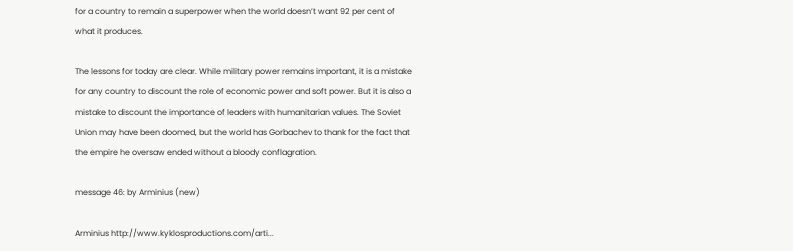for a country to remain a superpower when the world doesn’t want 92 per cent of what it produces.

The lessons for today are clear. While military power remains important, it is a mistake for any country to discount the role of economic power and soft power. But it is also a mistake to discount the importance of leaders with humanitarian values. The Soviet Union may have been doomed, but the world has Gorbachev to thank for the fact that the empire he oversaw ended without a bloody conflagration.

message 46: by Arminius (new)

Arminius http://www.kyklosproductions.com/arti...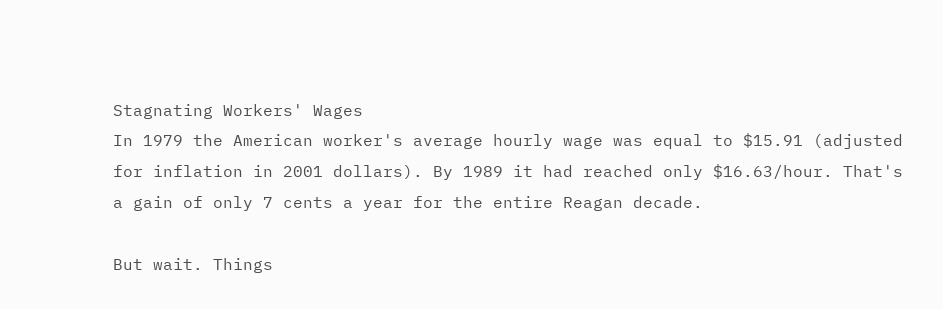Stagnating Workers' Wages
In 1979 the American worker's average hourly wage was equal to $15.91 (adjusted for inflation in 2001 dollars). By 1989 it had reached only $16.63/hour. That's a gain of only 7 cents a year for the entire Reagan decade.

But wait. Things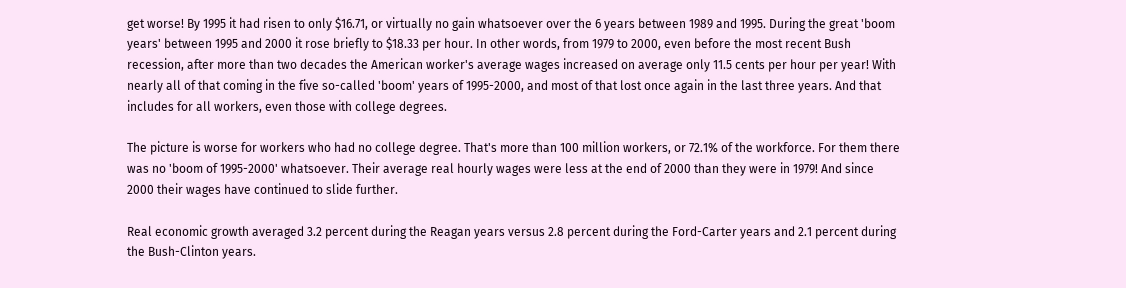get worse! By 1995 it had risen to only $16.71, or virtually no gain whatsoever over the 6 years between 1989 and 1995. During the great 'boom years' between 1995 and 2000 it rose briefly to $18.33 per hour. In other words, from 1979 to 2000, even before the most recent Bush recession, after more than two decades the American worker's average wages increased on average only 11.5 cents per hour per year! With nearly all of that coming in the five so-called 'boom' years of 1995-2000, and most of that lost once again in the last three years. And that includes for all workers, even those with college degrees.

The picture is worse for workers who had no college degree. That's more than 100 million workers, or 72.1% of the workforce. For them there was no 'boom of 1995-2000' whatsoever. Their average real hourly wages were less at the end of 2000 than they were in 1979! And since 2000 their wages have continued to slide further.

Real economic growth averaged 3.2 percent during the Reagan years versus 2.8 percent during the Ford-Carter years and 2.1 percent during the Bush-Clinton years.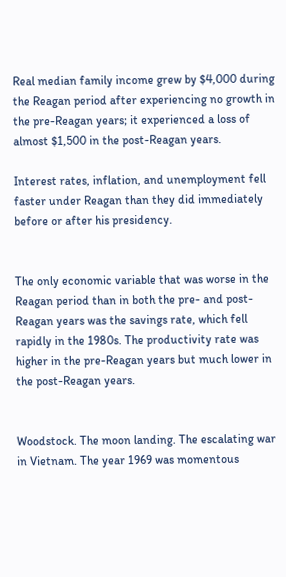Real median family income grew by $4,000 during the Reagan period after experiencing no growth in the pre-Reagan years; it experienced a loss of almost $1,500 in the post-Reagan years.

Interest rates, inflation, and unemployment fell faster under Reagan than they did immediately before or after his presidency.


The only economic variable that was worse in the Reagan period than in both the pre- and post-Reagan years was the savings rate, which fell rapidly in the 1980s. The productivity rate was higher in the pre-Reagan years but much lower in the post-Reagan years.


Woodstock. The moon landing. The escalating war in Vietnam. The year 1969 was momentous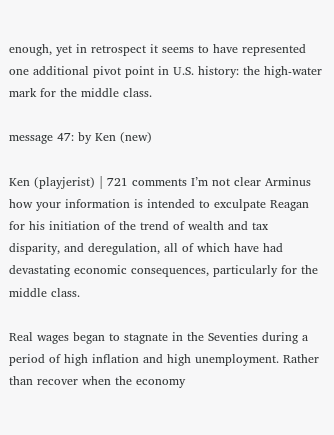enough, yet in retrospect it seems to have represented one additional pivot point in U.S. history: the high-water mark for the middle class.

message 47: by Ken (new)

Ken (playjerist) | 721 comments I’m not clear Arminus how your information is intended to exculpate Reagan for his initiation of the trend of wealth and tax disparity, and deregulation, all of which have had devastating economic consequences, particularly for the middle class.

Real wages began to stagnate in the Seventies during a period of high inflation and high unemployment. Rather than recover when the economy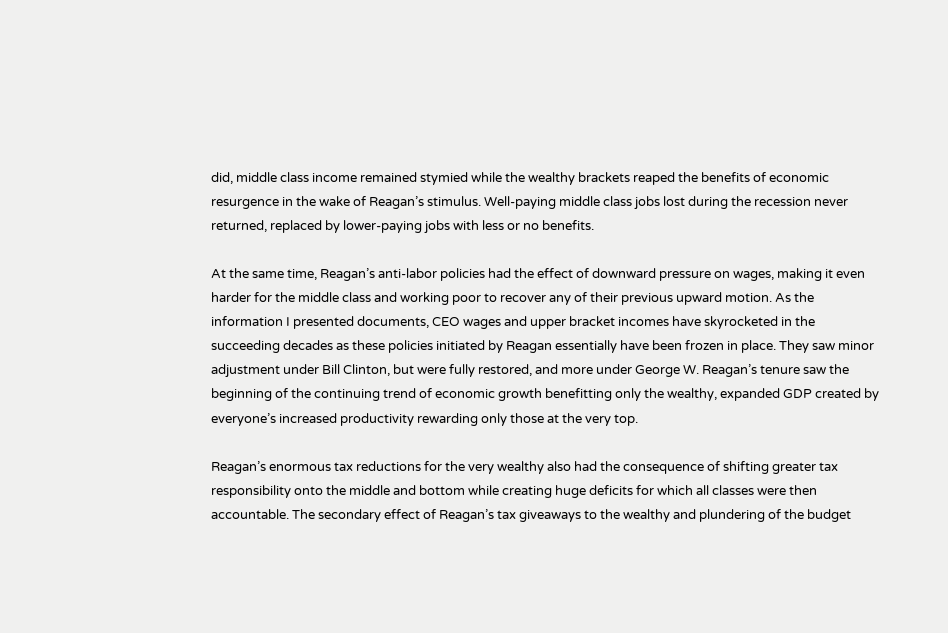did, middle class income remained stymied while the wealthy brackets reaped the benefits of economic resurgence in the wake of Reagan’s stimulus. Well-paying middle class jobs lost during the recession never returned, replaced by lower-paying jobs with less or no benefits.

At the same time, Reagan’s anti-labor policies had the effect of downward pressure on wages, making it even harder for the middle class and working poor to recover any of their previous upward motion. As the information I presented documents, CEO wages and upper bracket incomes have skyrocketed in the succeeding decades as these policies initiated by Reagan essentially have been frozen in place. They saw minor adjustment under Bill Clinton, but were fully restored, and more under George W. Reagan’s tenure saw the beginning of the continuing trend of economic growth benefitting only the wealthy, expanded GDP created by everyone’s increased productivity rewarding only those at the very top.

Reagan’s enormous tax reductions for the very wealthy also had the consequence of shifting greater tax responsibility onto the middle and bottom while creating huge deficits for which all classes were then accountable. The secondary effect of Reagan’s tax giveaways to the wealthy and plundering of the budget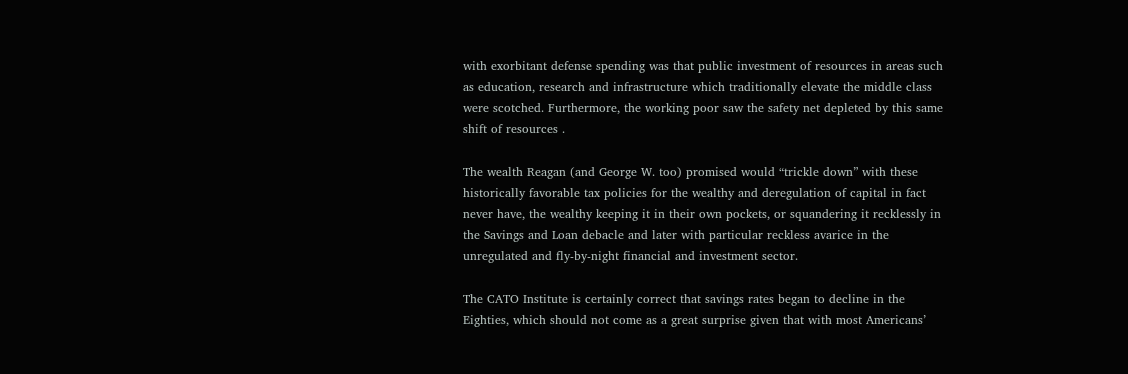with exorbitant defense spending was that public investment of resources in areas such as education, research and infrastructure which traditionally elevate the middle class were scotched. Furthermore, the working poor saw the safety net depleted by this same shift of resources .

The wealth Reagan (and George W. too) promised would “trickle down” with these historically favorable tax policies for the wealthy and deregulation of capital in fact never have, the wealthy keeping it in their own pockets, or squandering it recklessly in the Savings and Loan debacle and later with particular reckless avarice in the unregulated and fly-by-night financial and investment sector.

The CATO Institute is certainly correct that savings rates began to decline in the Eighties, which should not come as a great surprise given that with most Americans’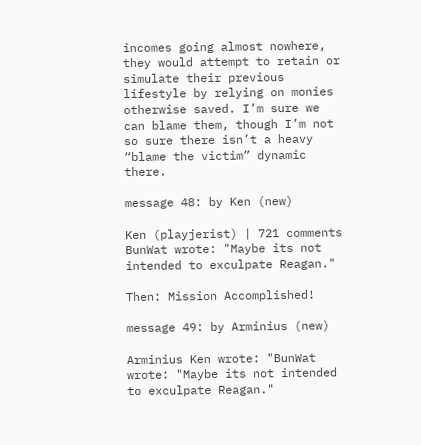incomes going almost nowhere, they would attempt to retain or simulate their previous lifestyle by relying on monies otherwise saved. I’m sure we can blame them, though I’m not so sure there isn’t a heavy “blame the victim” dynamic there.

message 48: by Ken (new)

Ken (playjerist) | 721 comments BunWat wrote: "Maybe its not intended to exculpate Reagan."

Then: Mission Accomplished!

message 49: by Arminius (new)

Arminius Ken wrote: "BunWat wrote: "Maybe its not intended to exculpate Reagan."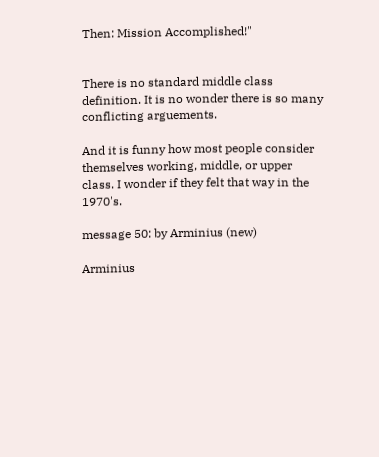Then: Mission Accomplished!"


There is no standard middle class definition. It is no wonder there is so many conflicting arguements.

And it is funny how most people consider themselves working, middle, or upper class. I wonder if they felt that way in the 1970's.

message 50: by Arminius (new)

Arminius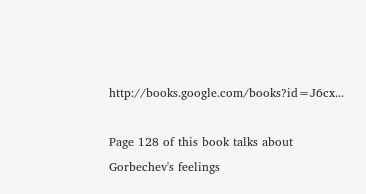http://books.google.com/books?id=J6cx...

Page 128 of this book talks about Gorbechev's feelings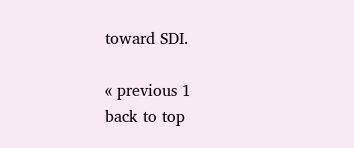toward SDI.

« previous 1
back to top